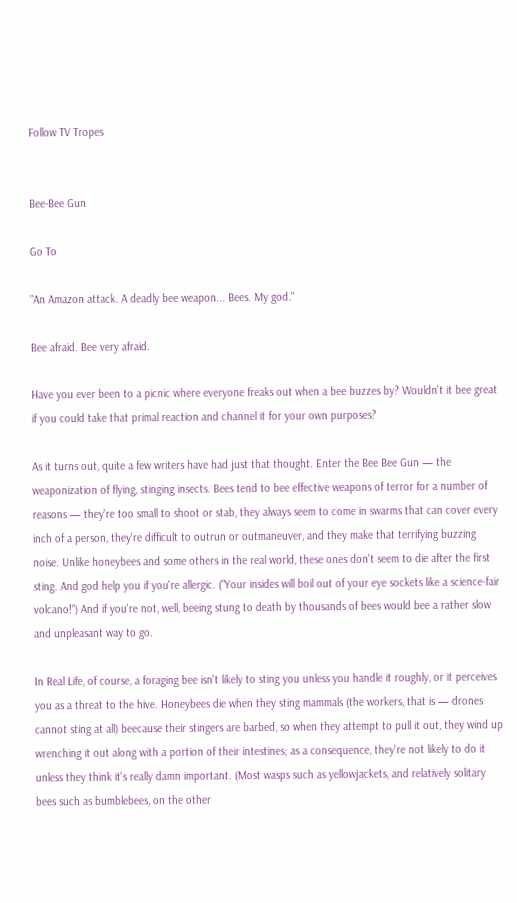Follow TV Tropes


Bee-Bee Gun

Go To

"An Amazon attack. A deadly bee weapon... Bees. My god."

Bee afraid. Bee very afraid.

Have you ever been to a picnic where everyone freaks out when a bee buzzes by? Wouldn't it bee great if you could take that primal reaction and channel it for your own purposes?

As it turns out, quite a few writers have had just that thought. Enter the Bee Bee Gun — the weaponization of flying, stinging insects. Bees tend to bee effective weapons of terror for a number of reasons — they're too small to shoot or stab, they always seem to come in swarms that can cover every inch of a person, they're difficult to outrun or outmaneuver, and they make that terrifying buzzing noise. Unlike honeybees and some others in the real world, these ones don't seem to die after the first sting. And god help you if you're allergic. ("Your insides will boil out of your eye sockets like a science-fair volcano!") And if you're not, well, beeing stung to death by thousands of bees would bee a rather slow and unpleasant way to go.

In Real Life, of course, a foraging bee isn't likely to sting you unless you handle it roughly, or it perceives you as a threat to the hive. Honeybees die when they sting mammals (the workers, that is — drones cannot sting at all) beecause their stingers are barbed, so when they attempt to pull it out, they wind up wrenching it out along with a portion of their intestines; as a consequence, they're not likely to do it unless they think it's really damn important. (Most wasps such as yellowjackets, and relatively solitary bees such as bumblebees, on the other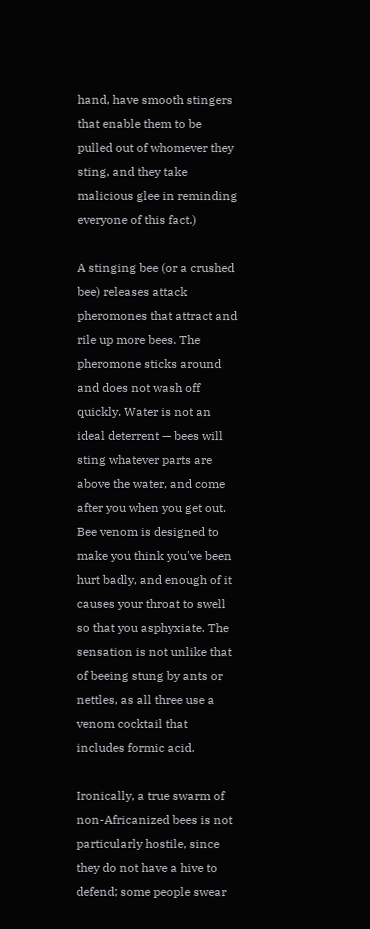hand, have smooth stingers that enable them to be pulled out of whomever they sting, and they take malicious glee in reminding everyone of this fact.)

A stinging bee (or a crushed bee) releases attack pheromones that attract and rile up more bees. The pheromone sticks around and does not wash off quickly. Water is not an ideal deterrent — bees will sting whatever parts are above the water, and come after you when you get out. Bee venom is designed to make you think you've been hurt badly, and enough of it causes your throat to swell so that you asphyxiate. The sensation is not unlike that of beeing stung by ants or nettles, as all three use a venom cocktail that includes formic acid.

Ironically, a true swarm of non-Africanized bees is not particularly hostile, since they do not have a hive to defend; some people swear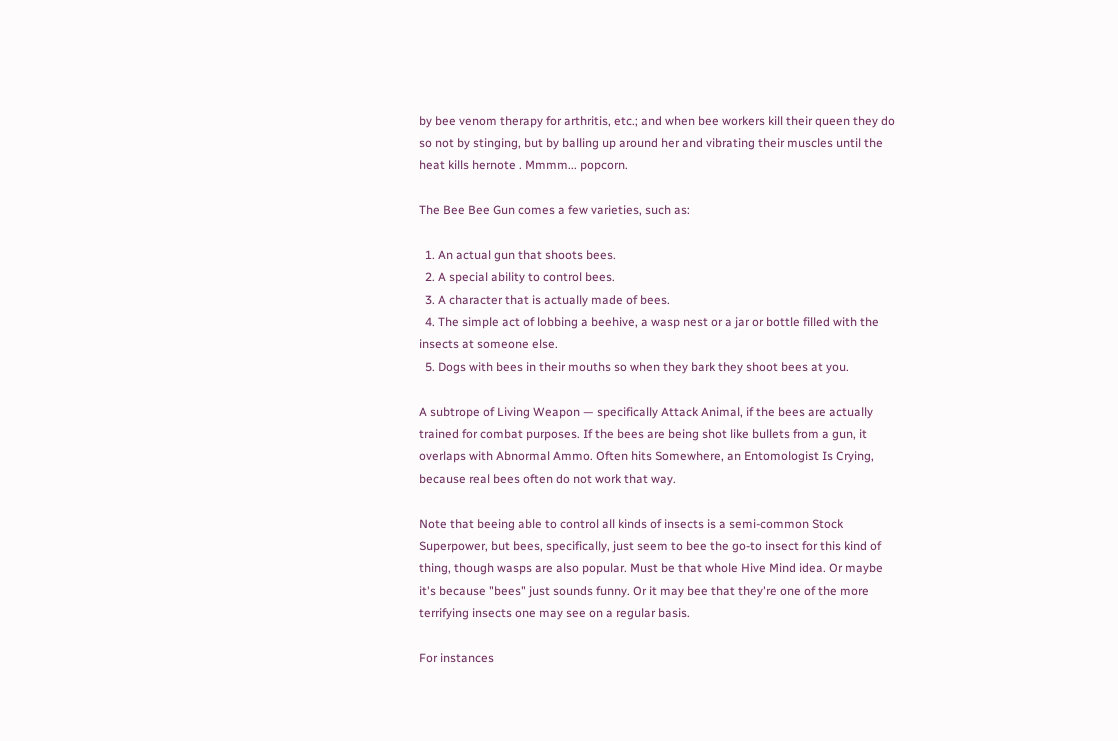by bee venom therapy for arthritis, etc.; and when bee workers kill their queen they do so not by stinging, but by balling up around her and vibrating their muscles until the heat kills hernote . Mmmm... popcorn.

The Bee Bee Gun comes a few varieties, such as:

  1. An actual gun that shoots bees.
  2. A special ability to control bees.
  3. A character that is actually made of bees.
  4. The simple act of lobbing a beehive, a wasp nest or a jar or bottle filled with the insects at someone else.
  5. Dogs with bees in their mouths so when they bark they shoot bees at you.

A subtrope of Living Weapon — specifically Attack Animal, if the bees are actually trained for combat purposes. If the bees are being shot like bullets from a gun, it overlaps with Abnormal Ammo. Often hits Somewhere, an Entomologist Is Crying, because real bees often do not work that way.

Note that beeing able to control all kinds of insects is a semi-common Stock Superpower, but bees, specifically, just seem to bee the go-to insect for this kind of thing, though wasps are also popular. Must be that whole Hive Mind idea. Or maybe it's because "bees" just sounds funny. Or it may bee that they're one of the more terrifying insects one may see on a regular basis.

For instances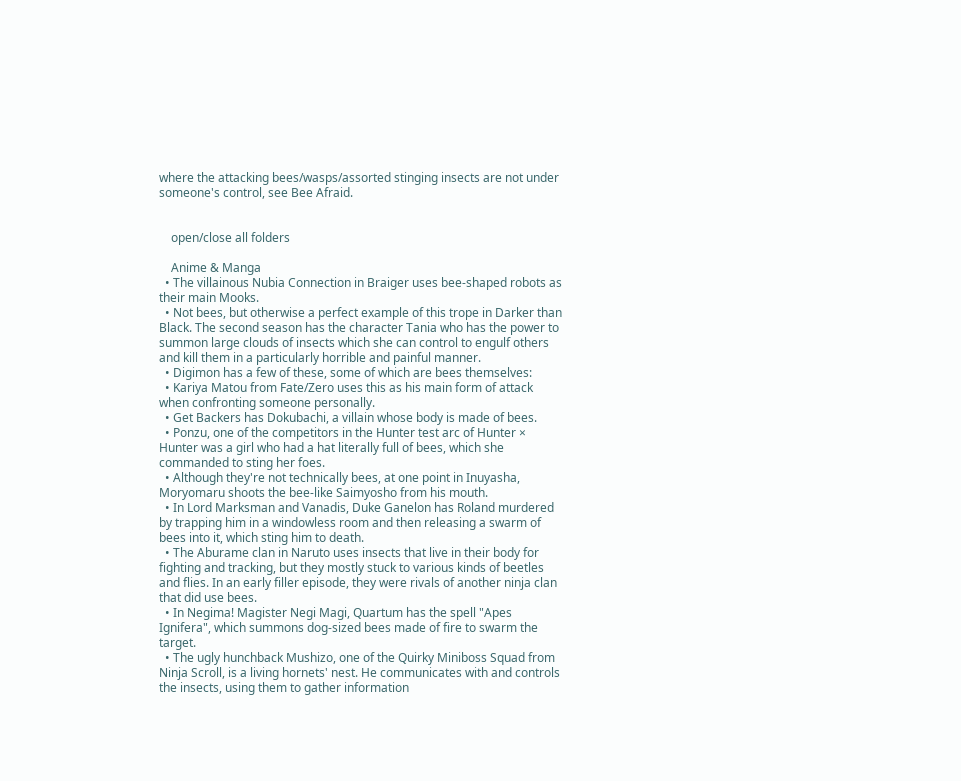where the attacking bees/wasps/assorted stinging insects are not under someone's control, see Bee Afraid.


    open/close all folders

    Anime & Manga
  • The villainous Nubia Connection in Braiger uses bee-shaped robots as their main Mooks.
  • Not bees, but otherwise a perfect example of this trope in Darker than Black. The second season has the character Tania who has the power to summon large clouds of insects which she can control to engulf others and kill them in a particularly horrible and painful manner.
  • Digimon has a few of these, some of which are bees themselves:
  • Kariya Matou from Fate/Zero uses this as his main form of attack when confronting someone personally.
  • Get Backers has Dokubachi, a villain whose body is made of bees.
  • Ponzu, one of the competitors in the Hunter test arc of Hunter × Hunter was a girl who had a hat literally full of bees, which she commanded to sting her foes.
  • Although they're not technically bees, at one point in Inuyasha, Moryomaru shoots the bee-like Saimyosho from his mouth.
  • In Lord Marksman and Vanadis, Duke Ganelon has Roland murdered by trapping him in a windowless room and then releasing a swarm of bees into it, which sting him to death.
  • The Aburame clan in Naruto uses insects that live in their body for fighting and tracking, but they mostly stuck to various kinds of beetles and flies. In an early filler episode, they were rivals of another ninja clan that did use bees.
  • In Negima! Magister Negi Magi, Quartum has the spell "Apes Ignifera", which summons dog-sized bees made of fire to swarm the target.
  • The ugly hunchback Mushizo, one of the Quirky Miniboss Squad from Ninja Scroll, is a living hornets' nest. He communicates with and controls the insects, using them to gather information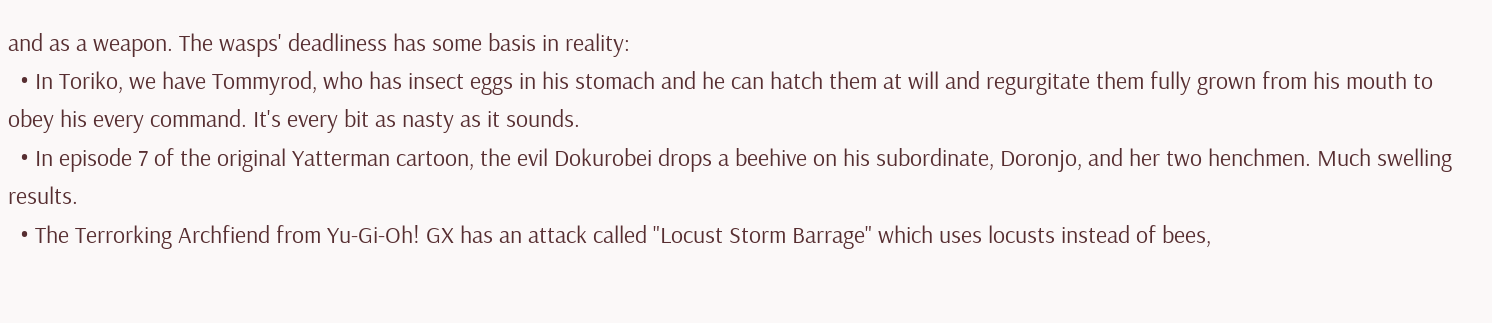and as a weapon. The wasps' deadliness has some basis in reality:
  • In Toriko, we have Tommyrod, who has insect eggs in his stomach and he can hatch them at will and regurgitate them fully grown from his mouth to obey his every command. It's every bit as nasty as it sounds.
  • In episode 7 of the original Yatterman cartoon, the evil Dokurobei drops a beehive on his subordinate, Doronjo, and her two henchmen. Much swelling results.
  • The Terrorking Archfiend from Yu-Gi-Oh! GX has an attack called "Locust Storm Barrage" which uses locusts instead of bees,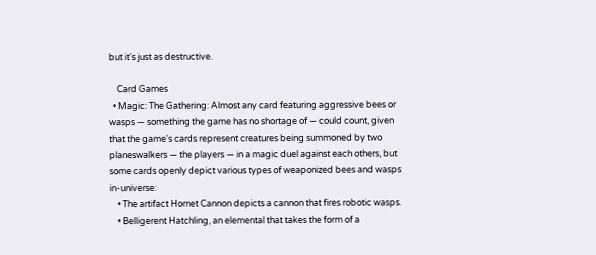but it's just as destructive.

    Card Games
  • Magic: The Gathering: Almost any card featuring aggressive bees or wasps — something the game has no shortage of — could count, given that the game's cards represent creatures being summoned by two planeswalkers — the players — in a magic duel against each others, but some cards openly depict various types of weaponized bees and wasps in-universe:
    • The artifact Hornet Cannon depicts a cannon that fires robotic wasps.
    • Belligerent Hatchling, an elemental that takes the form of a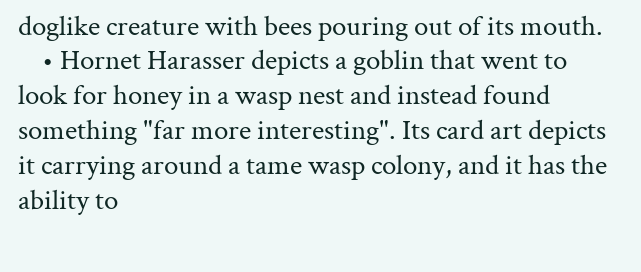doglike creature with bees pouring out of its mouth.
    • Hornet Harasser depicts a goblin that went to look for honey in a wasp nest and instead found something "far more interesting". Its card art depicts it carrying around a tame wasp colony, and it has the ability to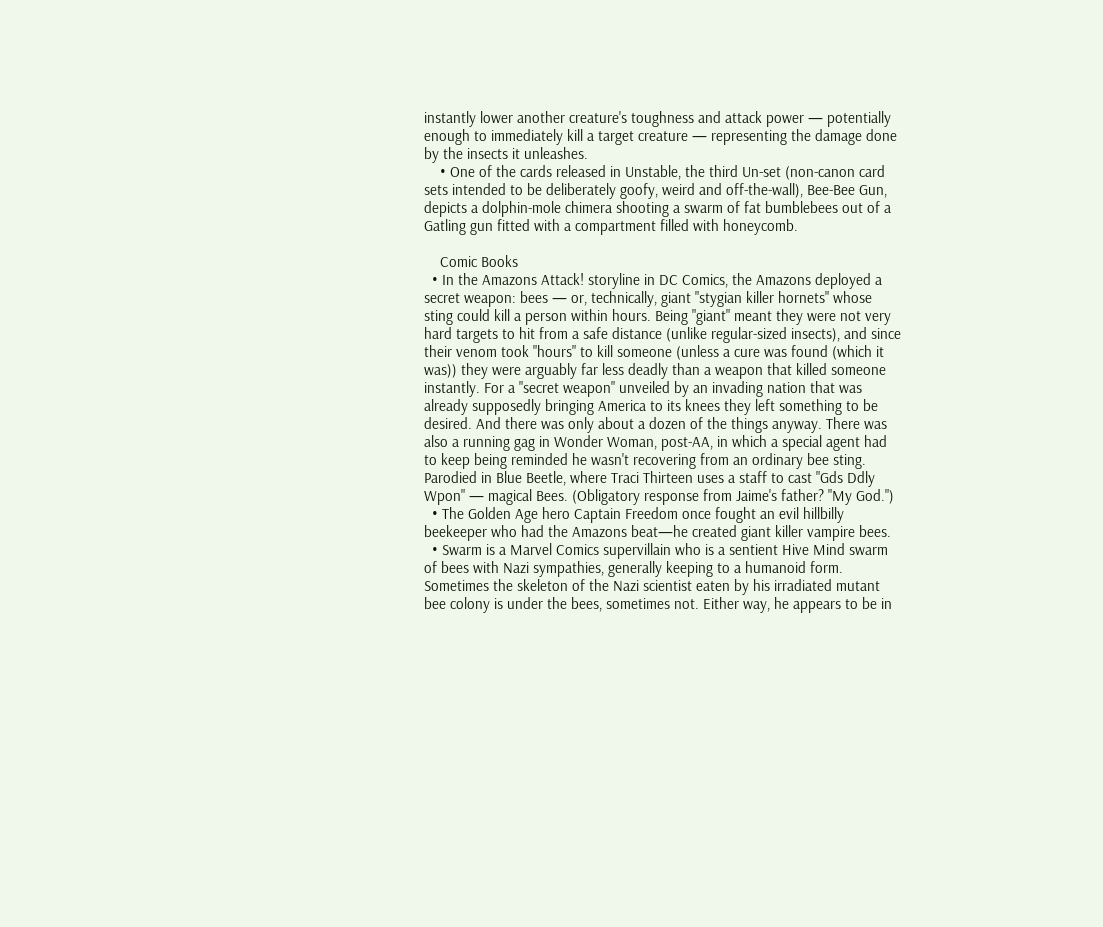instantly lower another creature's toughness and attack power — potentially enough to immediately kill a target creature — representing the damage done by the insects it unleashes.
    • One of the cards released in Unstable, the third Un-set (non-canon card sets intended to be deliberately goofy, weird and off-the-wall), Bee-Bee Gun, depicts a dolphin-mole chimera shooting a swarm of fat bumblebees out of a Gatling gun fitted with a compartment filled with honeycomb.

    Comic Books
  • In the Amazons Attack! storyline in DC Comics, the Amazons deployed a secret weapon: bees — or, technically, giant "stygian killer hornets" whose sting could kill a person within hours. Being "giant" meant they were not very hard targets to hit from a safe distance (unlike regular-sized insects), and since their venom took "hours" to kill someone (unless a cure was found (which it was)) they were arguably far less deadly than a weapon that killed someone instantly. For a "secret weapon" unveiled by an invading nation that was already supposedly bringing America to its knees they left something to be desired. And there was only about a dozen of the things anyway. There was also a running gag in Wonder Woman, post-AA, in which a special agent had to keep being reminded he wasn't recovering from an ordinary bee sting. Parodied in Blue Beetle, where Traci Thirteen uses a staff to cast "Gds Ddly Wpon" — magical Bees. (Obligatory response from Jaime's father? "My God.")
  • The Golden Age hero Captain Freedom once fought an evil hillbilly beekeeper who had the Amazons beat—he created giant killer vampire bees.
  • Swarm is a Marvel Comics supervillain who is a sentient Hive Mind swarm of bees with Nazi sympathies, generally keeping to a humanoid form. Sometimes the skeleton of the Nazi scientist eaten by his irradiated mutant bee colony is under the bees, sometimes not. Either way, he appears to be in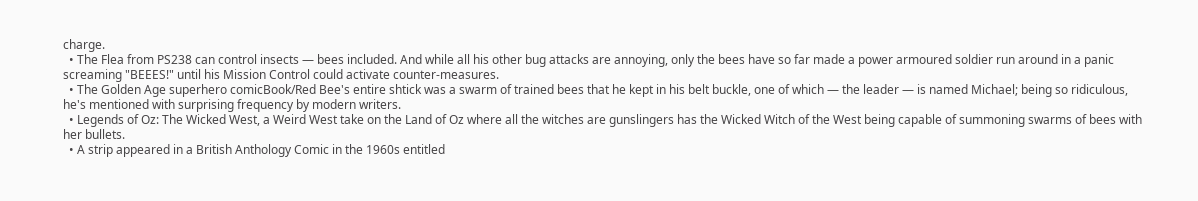charge.
  • The Flea from PS238 can control insects — bees included. And while all his other bug attacks are annoying, only the bees have so far made a power armoured soldier run around in a panic screaming "BEEES!" until his Mission Control could activate counter-measures.
  • The Golden Age superhero comicBook/Red Bee's entire shtick was a swarm of trained bees that he kept in his belt buckle, one of which — the leader — is named Michael; being so ridiculous, he's mentioned with surprising frequency by modern writers.
  • Legends of Oz: The Wicked West, a Weird West take on the Land of Oz where all the witches are gunslingers has the Wicked Witch of the West being capable of summoning swarms of bees with her bullets.
  • A strip appeared in a British Anthology Comic in the 1960s entitled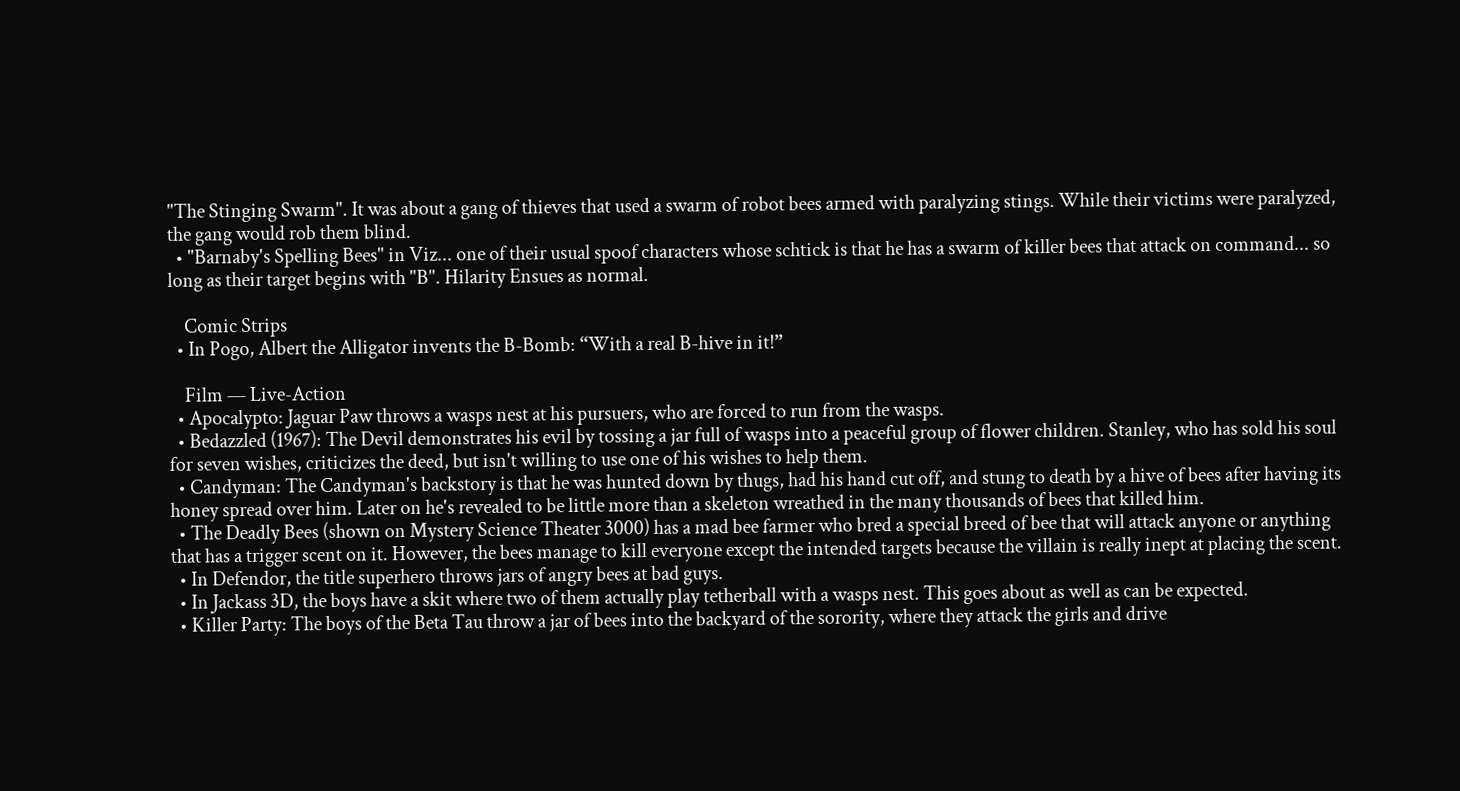"The Stinging Swarm". It was about a gang of thieves that used a swarm of robot bees armed with paralyzing stings. While their victims were paralyzed, the gang would rob them blind.
  • "Barnaby's Spelling Bees" in Viz... one of their usual spoof characters whose schtick is that he has a swarm of killer bees that attack on command... so long as their target begins with "B". Hilarity Ensues as normal.

    Comic Strips
  • In Pogo, Albert the Alligator invents the B-Bomb: “With a real B-hive in it!”

    Film — Live-Action
  • Apocalypto: Jaguar Paw throws a wasps nest at his pursuers, who are forced to run from the wasps.
  • Bedazzled (1967): The Devil demonstrates his evil by tossing a jar full of wasps into a peaceful group of flower children. Stanley, who has sold his soul for seven wishes, criticizes the deed, but isn't willing to use one of his wishes to help them.
  • Candyman: The Candyman's backstory is that he was hunted down by thugs, had his hand cut off, and stung to death by a hive of bees after having its honey spread over him. Later on he's revealed to be little more than a skeleton wreathed in the many thousands of bees that killed him.
  • The Deadly Bees (shown on Mystery Science Theater 3000) has a mad bee farmer who bred a special breed of bee that will attack anyone or anything that has a trigger scent on it. However, the bees manage to kill everyone except the intended targets because the villain is really inept at placing the scent.
  • In Defendor, the title superhero throws jars of angry bees at bad guys.
  • In Jackass 3D, the boys have a skit where two of them actually play tetherball with a wasps nest. This goes about as well as can be expected.
  • Killer Party: The boys of the Beta Tau throw a jar of bees into the backyard of the sorority, where they attack the girls and drive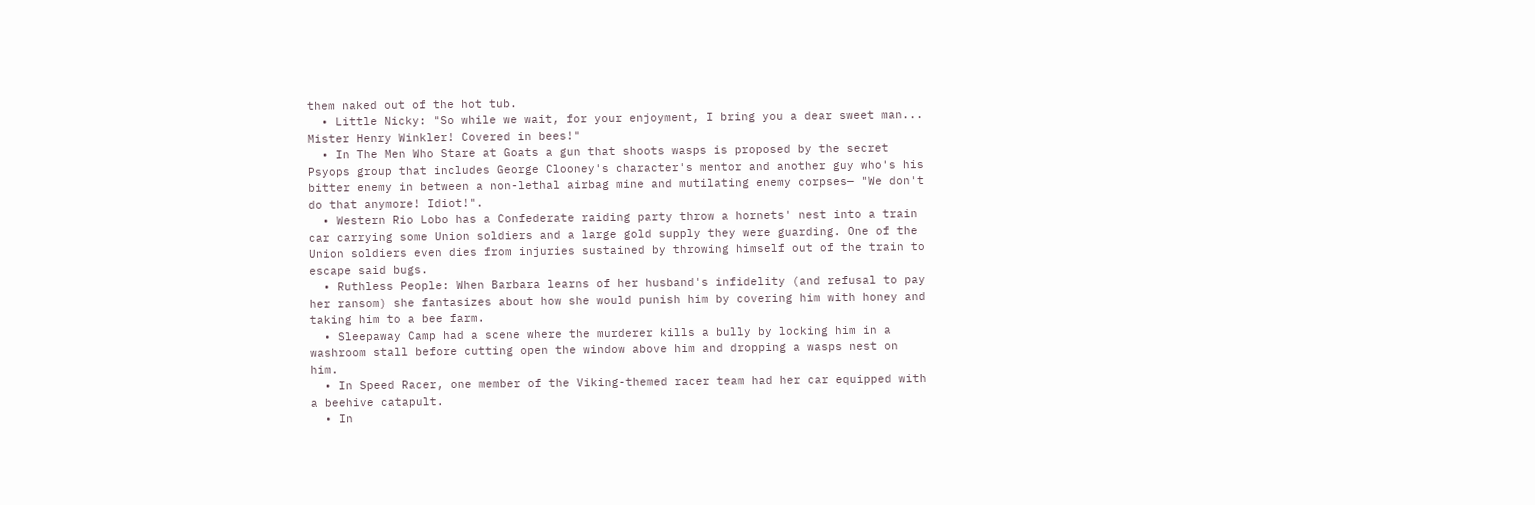them naked out of the hot tub.
  • Little Nicky: "So while we wait, for your enjoyment, I bring you a dear sweet man... Mister Henry Winkler! Covered in bees!"
  • In The Men Who Stare at Goats a gun that shoots wasps is proposed by the secret Psyops group that includes George Clooney's character's mentor and another guy who's his bitter enemy in between a non-lethal airbag mine and mutilating enemy corpses— "We don't do that anymore! Idiot!".
  • Western Rio Lobo has a Confederate raiding party throw a hornets' nest into a train car carrying some Union soldiers and a large gold supply they were guarding. One of the Union soldiers even dies from injuries sustained by throwing himself out of the train to escape said bugs.
  • Ruthless People: When Barbara learns of her husband's infidelity (and refusal to pay her ransom) she fantasizes about how she would punish him by covering him with honey and taking him to a bee farm.
  • Sleepaway Camp had a scene where the murderer kills a bully by locking him in a washroom stall before cutting open the window above him and dropping a wasps nest on him.
  • In Speed Racer, one member of the Viking-themed racer team had her car equipped with a beehive catapult.
  • In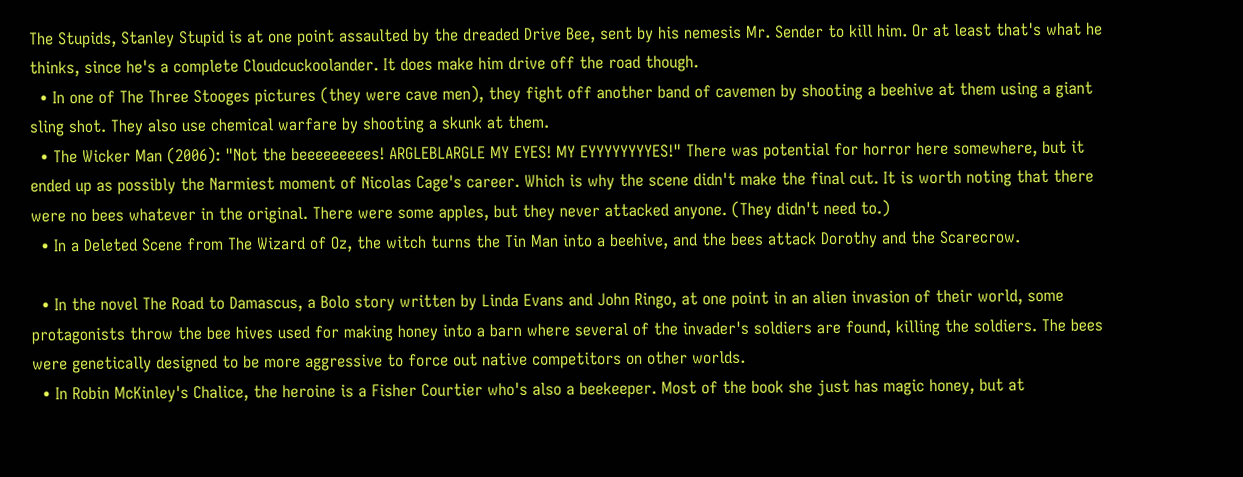The Stupids, Stanley Stupid is at one point assaulted by the dreaded Drive Bee, sent by his nemesis Mr. Sender to kill him. Or at least that's what he thinks, since he's a complete Cloudcuckoolander. It does make him drive off the road though.
  • In one of The Three Stooges pictures (they were cave men), they fight off another band of cavemen by shooting a beehive at them using a giant sling shot. They also use chemical warfare by shooting a skunk at them.
  • The Wicker Man (2006): "Not the beeeeeeeees! ARGLEBLARGLE MY EYES! MY EYYYYYYYYES!" There was potential for horror here somewhere, but it ended up as possibly the Narmiest moment of Nicolas Cage's career. Which is why the scene didn't make the final cut. It is worth noting that there were no bees whatever in the original. There were some apples, but they never attacked anyone. (They didn't need to.)
  • In a Deleted Scene from The Wizard of Oz, the witch turns the Tin Man into a beehive, and the bees attack Dorothy and the Scarecrow.

  • In the novel The Road to Damascus, a Bolo story written by Linda Evans and John Ringo, at one point in an alien invasion of their world, some protagonists throw the bee hives used for making honey into a barn where several of the invader's soldiers are found, killing the soldiers. The bees were genetically designed to be more aggressive to force out native competitors on other worlds.
  • In Robin McKinley's Chalice, the heroine is a Fisher Courtier who's also a beekeeper. Most of the book she just has magic honey, but at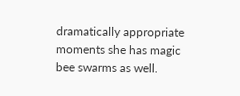dramatically appropriate moments she has magic bee swarms as well.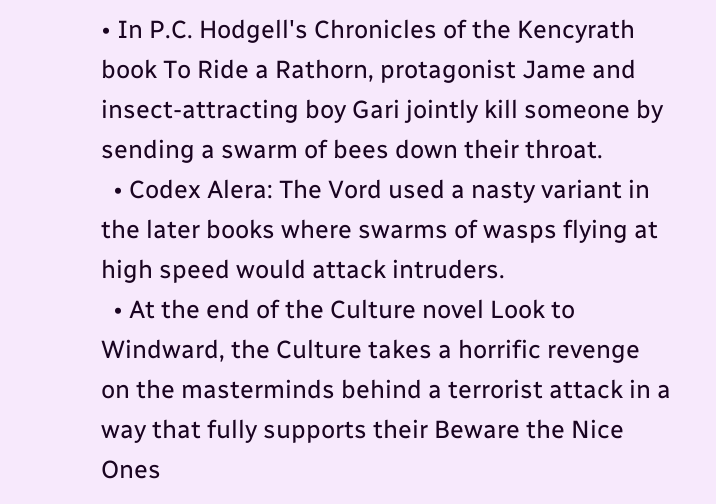• In P.C. Hodgell's Chronicles of the Kencyrath book To Ride a Rathorn, protagonist Jame and insect-attracting boy Gari jointly kill someone by sending a swarm of bees down their throat.
  • Codex Alera: The Vord used a nasty variant in the later books where swarms of wasps flying at high speed would attack intruders.
  • At the end of the Culture novel Look to Windward, the Culture takes a horrific revenge on the masterminds behind a terrorist attack in a way that fully supports their Beware the Nice Ones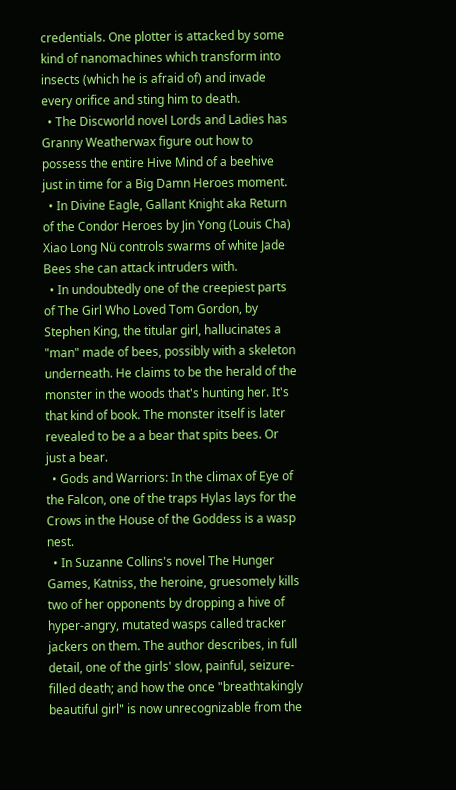credentials. One plotter is attacked by some kind of nanomachines which transform into insects (which he is afraid of) and invade every orifice and sting him to death.
  • The Discworld novel Lords and Ladies has Granny Weatherwax figure out how to possess the entire Hive Mind of a beehive just in time for a Big Damn Heroes moment.
  • In Divine Eagle, Gallant Knight aka Return of the Condor Heroes by Jin Yong (Louis Cha) Xiao Long Nü controls swarms of white Jade Bees she can attack intruders with.
  • In undoubtedly one of the creepiest parts of The Girl Who Loved Tom Gordon, by Stephen King, the titular girl, hallucinates a "man" made of bees, possibly with a skeleton underneath. He claims to be the herald of the monster in the woods that's hunting her. It's that kind of book. The monster itself is later revealed to be a a bear that spits bees. Or just a bear.
  • Gods and Warriors: In the climax of Eye of the Falcon, one of the traps Hylas lays for the Crows in the House of the Goddess is a wasp nest.
  • In Suzanne Collins's novel The Hunger Games, Katniss, the heroine, gruesomely kills two of her opponents by dropping a hive of hyper-angry, mutated wasps called tracker jackers on them. The author describes, in full detail, one of the girls' slow, painful, seizure-filled death; and how the once "breathtakingly beautiful girl" is now unrecognizable from the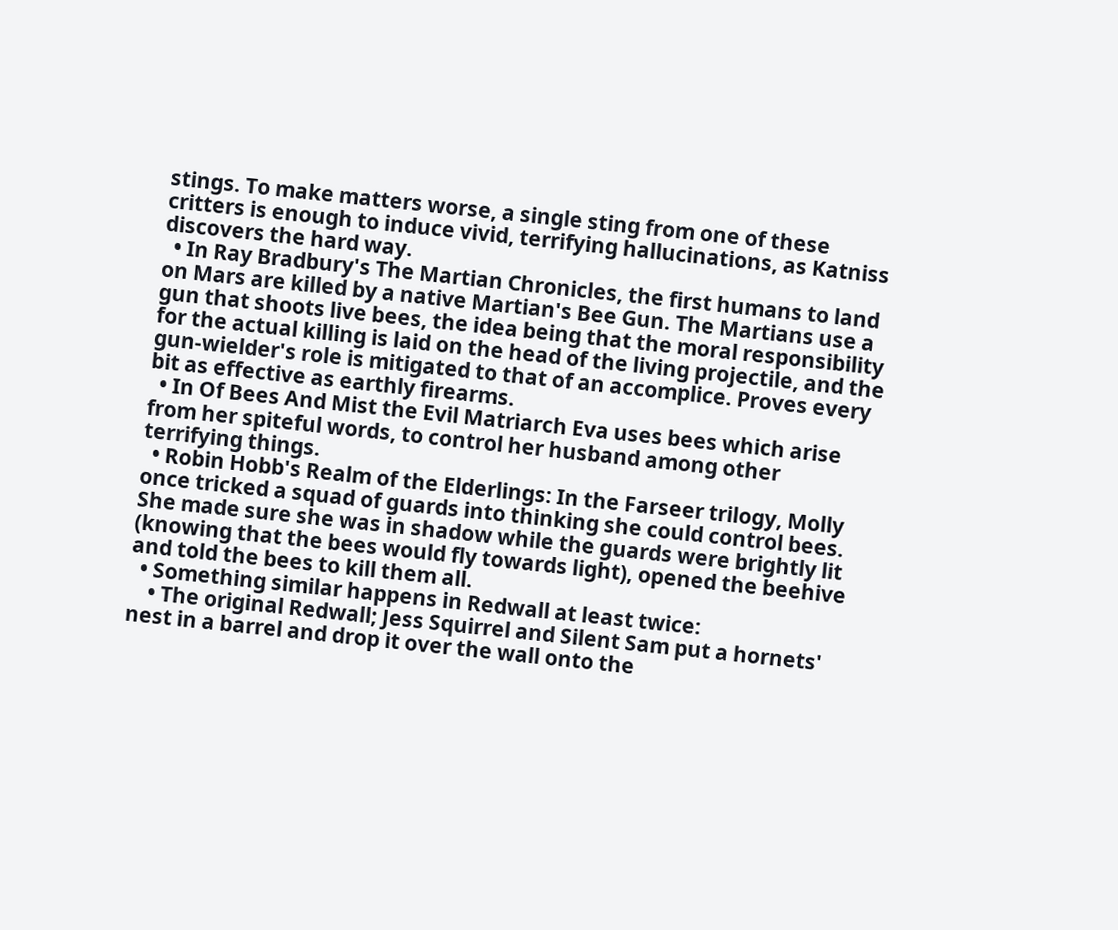stings. To make matters worse, a single sting from one of these critters is enough to induce vivid, terrifying hallucinations, as Katniss discovers the hard way.
  • In Ray Bradbury's The Martian Chronicles, the first humans to land on Mars are killed by a native Martian's Bee Gun. The Martians use a gun that shoots live bees, the idea being that the moral responsibility for the actual killing is laid on the head of the living projectile, and the gun-wielder's role is mitigated to that of an accomplice. Proves every bit as effective as earthly firearms.
  • In Of Bees And Mist the Evil Matriarch Eva uses bees which arise from her spiteful words, to control her husband among other terrifying things.
  • Robin Hobb's Realm of the Elderlings: In the Farseer trilogy, Molly once tricked a squad of guards into thinking she could control bees. She made sure she was in shadow while the guards were brightly lit (knowing that the bees would fly towards light), opened the beehive and told the bees to kill them all.
  • Something similar happens in Redwall at least twice:
    • The original Redwall; Jess Squirrel and Silent Sam put a hornets' nest in a barrel and drop it over the wall onto the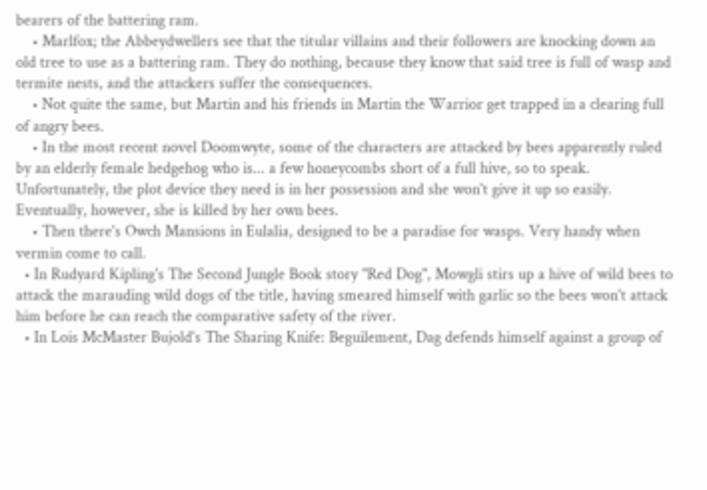bearers of the battering ram.
    • Marlfox; the Abbeydwellers see that the titular villains and their followers are knocking down an old tree to use as a battering ram. They do nothing, because they know that said tree is full of wasp and termite nests, and the attackers suffer the consequences.
    • Not quite the same, but Martin and his friends in Martin the Warrior get trapped in a clearing full of angry bees.
    • In the most recent novel Doomwyte, some of the characters are attacked by bees apparently ruled by an elderly female hedgehog who is... a few honeycombs short of a full hive, so to speak. Unfortunately, the plot device they need is in her possession and she won't give it up so easily. Eventually, however, she is killed by her own bees.
    • Then there's Owch Mansions in Eulalia, designed to be a paradise for wasps. Very handy when vermin come to call.
  • In Rudyard Kipling's The Second Jungle Book story "Red Dog", Mowgli stirs up a hive of wild bees to attack the marauding wild dogs of the title, having smeared himself with garlic so the bees won't attack him before he can reach the comparative safety of the river.
  • In Lois McMaster Bujold's The Sharing Knife: Beguilement, Dag defends himself against a group of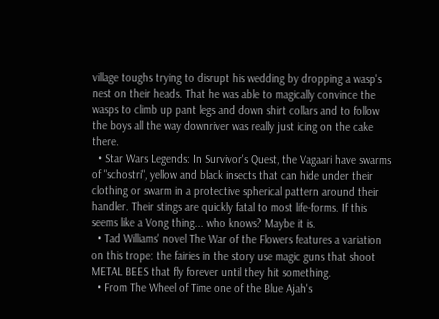village toughs trying to disrupt his wedding by dropping a wasp's nest on their heads. That he was able to magically convince the wasps to climb up pant legs and down shirt collars and to follow the boys all the way downriver was really just icing on the cake there.
  • Star Wars Legends: In Survivor's Quest, the Vagaari have swarms of "schostri", yellow and black insects that can hide under their clothing or swarm in a protective spherical pattern around their handler. Their stings are quickly fatal to most life-forms. If this seems like a Vong thing... who knows? Maybe it is.
  • Tad Williams' novel The War of the Flowers features a variation on this trope: the fairies in the story use magic guns that shoot METAL BEES that fly forever until they hit something.
  • From The Wheel of Time one of the Blue Ajah's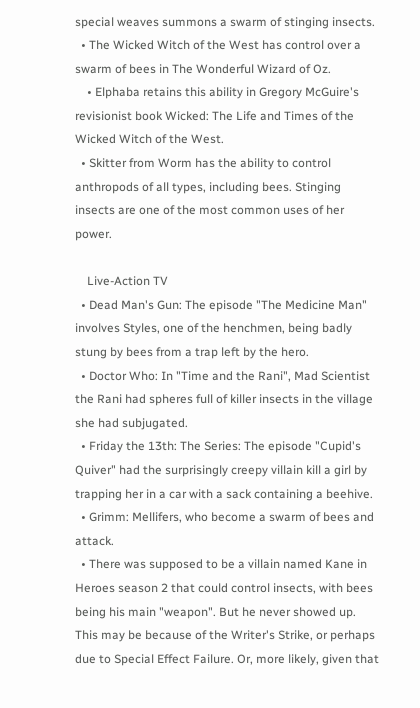special weaves summons a swarm of stinging insects.
  • The Wicked Witch of the West has control over a swarm of bees in The Wonderful Wizard of Oz.
    • Elphaba retains this ability in Gregory McGuire's revisionist book Wicked: The Life and Times of the Wicked Witch of the West.
  • Skitter from Worm has the ability to control anthropods of all types, including bees. Stinging insects are one of the most common uses of her power.

    Live-Action TV
  • Dead Man's Gun: The episode "The Medicine Man" involves Styles, one of the henchmen, being badly stung by bees from a trap left by the hero.
  • Doctor Who: In "Time and the Rani", Mad Scientist the Rani had spheres full of killer insects in the village she had subjugated.
  • Friday the 13th: The Series: The episode "Cupid's Quiver" had the surprisingly creepy villain kill a girl by trapping her in a car with a sack containing a beehive.
  • Grimm: Mellifers, who become a swarm of bees and attack.
  • There was supposed to be a villain named Kane in Heroes season 2 that could control insects, with bees being his main "weapon". But he never showed up. This may be because of the Writer's Strike, or perhaps due to Special Effect Failure. Or, more likely, given that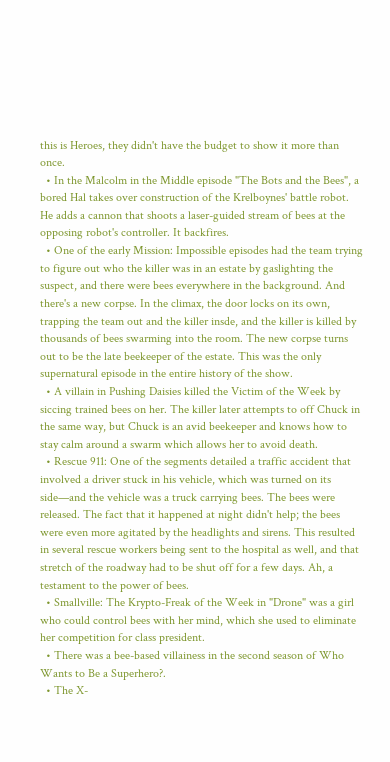this is Heroes, they didn't have the budget to show it more than once.
  • In the Malcolm in the Middle episode "The Bots and the Bees", a bored Hal takes over construction of the Krelboynes' battle robot. He adds a cannon that shoots a laser-guided stream of bees at the opposing robot's controller. It backfires.
  • One of the early Mission: Impossible episodes had the team trying to figure out who the killer was in an estate by gaslighting the suspect, and there were bees everywhere in the background. And there's a new corpse. In the climax, the door locks on its own, trapping the team out and the killer insde, and the killer is killed by thousands of bees swarming into the room. The new corpse turns out to be the late beekeeper of the estate. This was the only supernatural episode in the entire history of the show.
  • A villain in Pushing Daisies killed the Victim of the Week by siccing trained bees on her. The killer later attempts to off Chuck in the same way, but Chuck is an avid beekeeper and knows how to stay calm around a swarm which allows her to avoid death.
  • Rescue 911: One of the segments detailed a traffic accident that involved a driver stuck in his vehicle, which was turned on its side—and the vehicle was a truck carrying bees. The bees were released. The fact that it happened at night didn't help; the bees were even more agitated by the headlights and sirens. This resulted in several rescue workers being sent to the hospital as well, and that stretch of the roadway had to be shut off for a few days. Ah, a testament to the power of bees.
  • Smallville: The Krypto-Freak of the Week in "Drone" was a girl who could control bees with her mind, which she used to eliminate her competition for class president.
  • There was a bee-based villainess in the second season of Who Wants to Be a Superhero?.
  • The X-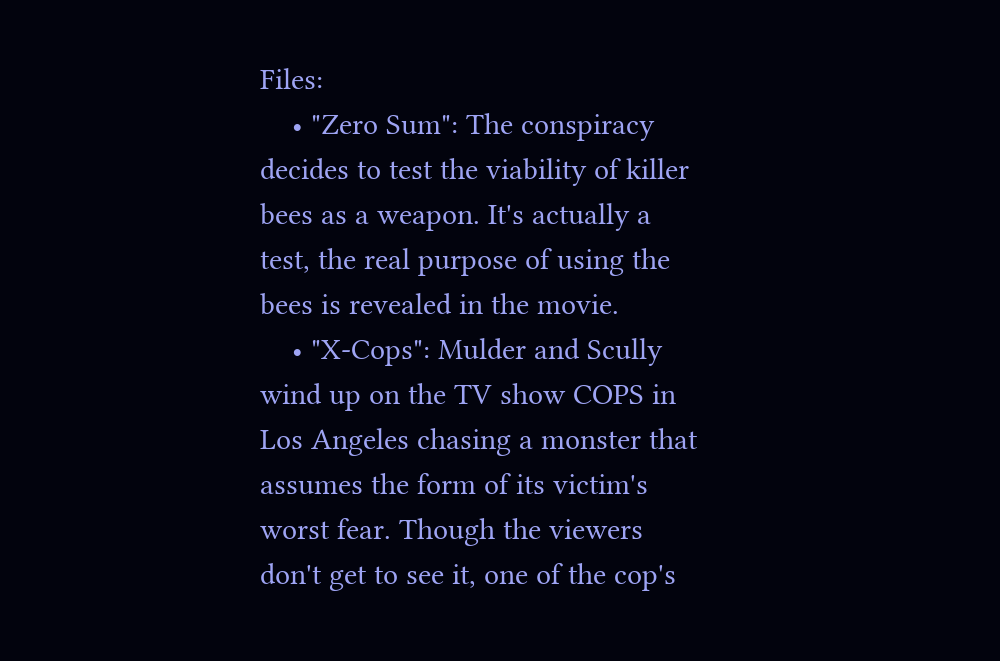Files:
    • "Zero Sum": The conspiracy decides to test the viability of killer bees as a weapon. It's actually a test, the real purpose of using the bees is revealed in the movie.
    • "X-Cops": Mulder and Scully wind up on the TV show COPS in Los Angeles chasing a monster that assumes the form of its victim's worst fear. Though the viewers don't get to see it, one of the cop's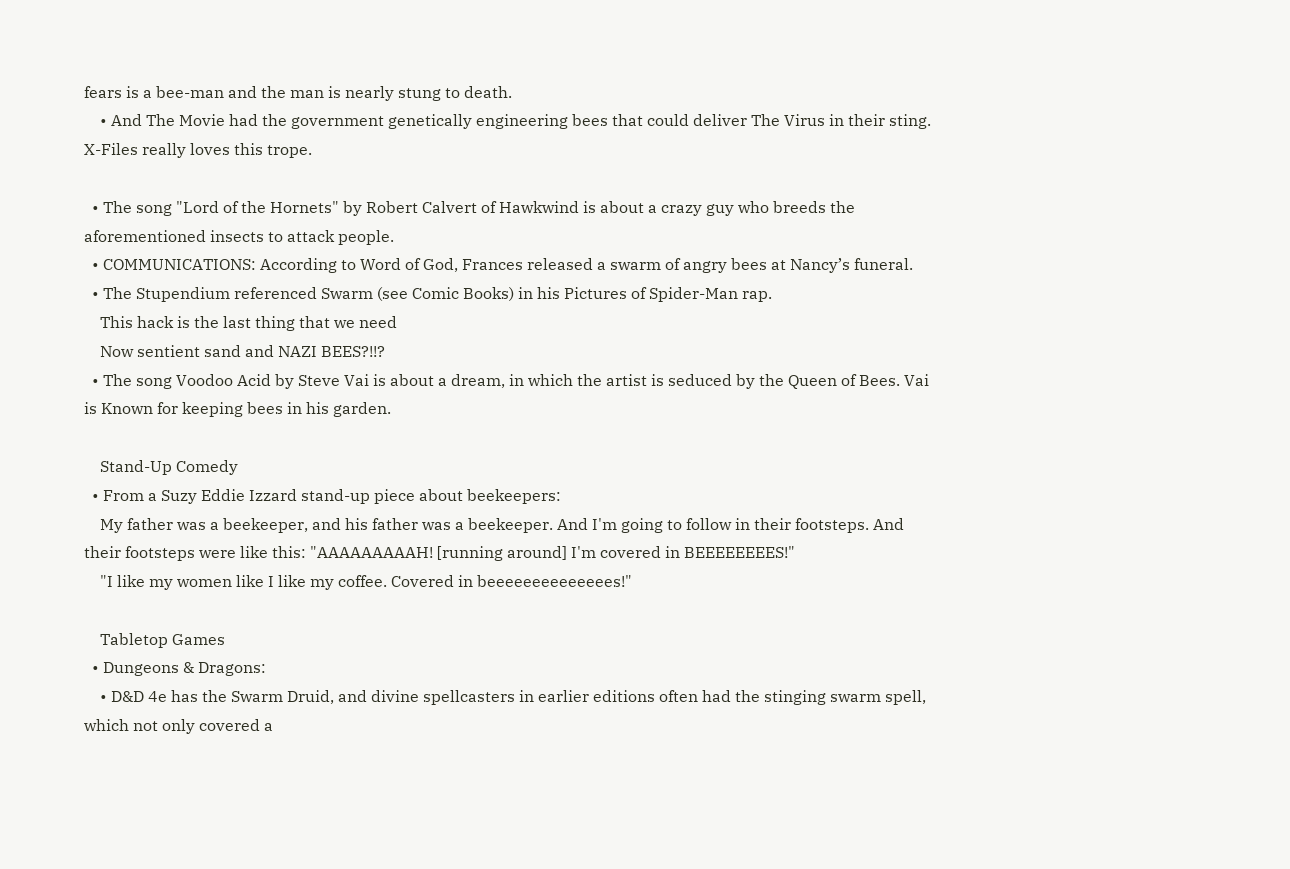fears is a bee-man and the man is nearly stung to death.
    • And The Movie had the government genetically engineering bees that could deliver The Virus in their sting. X-Files really loves this trope.

  • The song "Lord of the Hornets" by Robert Calvert of Hawkwind is about a crazy guy who breeds the aforementioned insects to attack people.
  • COMMUNICATIONS: According to Word of God, Frances released a swarm of angry bees at Nancy’s funeral.
  • The Stupendium referenced Swarm (see Comic Books) in his Pictures of Spider-Man rap.
    This hack is the last thing that we need
    Now sentient sand and NAZI BEES?!!?
  • The song Voodoo Acid by Steve Vai is about a dream, in which the artist is seduced by the Queen of Bees. Vai is Known for keeping bees in his garden.

    Stand-Up Comedy
  • From a Suzy Eddie Izzard stand-up piece about beekeepers:
    My father was a beekeeper, and his father was a beekeeper. And I'm going to follow in their footsteps. And their footsteps were like this: "AAAAAAAAAH! [running around] I'm covered in BEEEEEEEES!"
    "I like my women like I like my coffee. Covered in beeeeeeeeeeeeees!"

    Tabletop Games
  • Dungeons & Dragons:
    • D&D 4e has the Swarm Druid, and divine spellcasters in earlier editions often had the stinging swarm spell, which not only covered a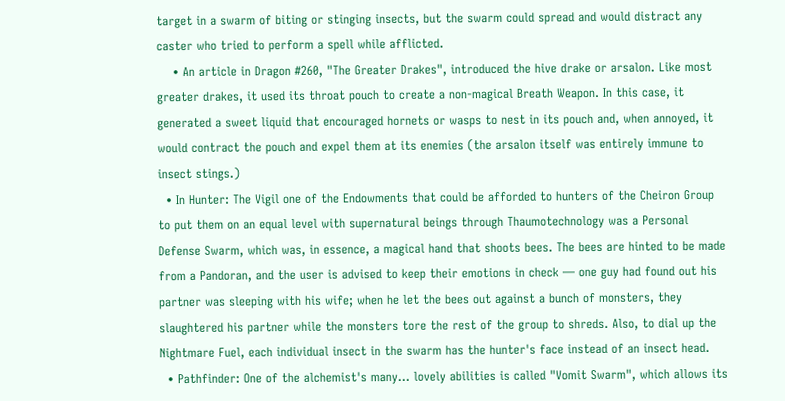target in a swarm of biting or stinging insects, but the swarm could spread and would distract any caster who tried to perform a spell while afflicted.
    • An article in Dragon #260, "The Greater Drakes", introduced the hive drake or arsalon. Like most greater drakes, it used its throat pouch to create a non-magical Breath Weapon. In this case, it generated a sweet liquid that encouraged hornets or wasps to nest in its pouch and, when annoyed, it would contract the pouch and expel them at its enemies (the arsalon itself was entirely immune to insect stings.)
  • In Hunter: The Vigil one of the Endowments that could be afforded to hunters of the Cheiron Group to put them on an equal level with supernatural beings through Thaumotechnology was a Personal Defense Swarm, which was, in essence, a magical hand that shoots bees. The bees are hinted to be made from a Pandoran, and the user is advised to keep their emotions in check — one guy had found out his partner was sleeping with his wife; when he let the bees out against a bunch of monsters, they slaughtered his partner while the monsters tore the rest of the group to shreds. Also, to dial up the Nightmare Fuel, each individual insect in the swarm has the hunter's face instead of an insect head.
  • Pathfinder: One of the alchemist's many... lovely abilities is called "Vomit Swarm", which allows its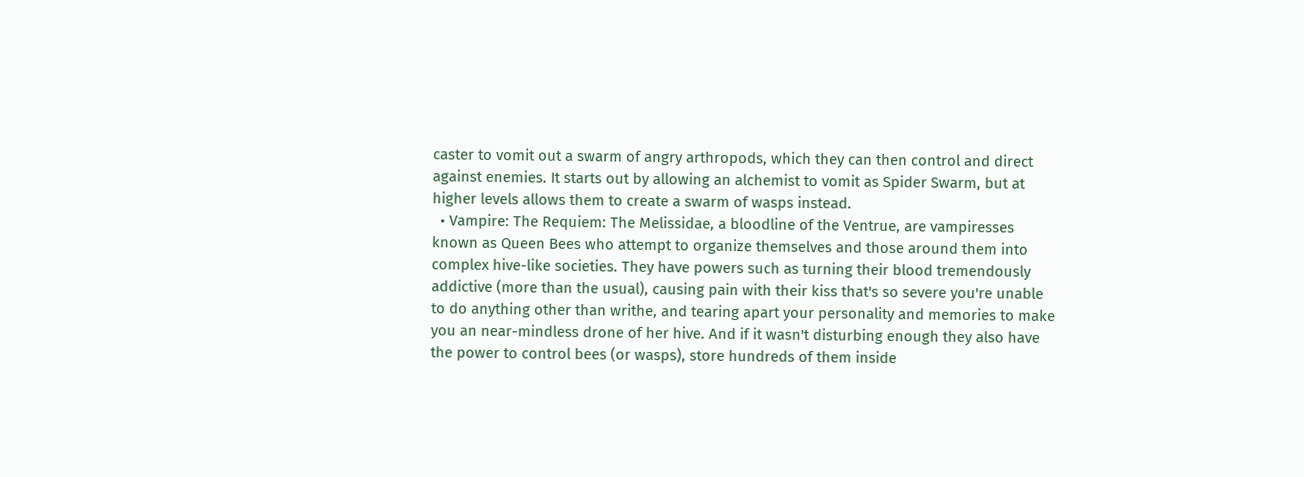caster to vomit out a swarm of angry arthropods, which they can then control and direct against enemies. It starts out by allowing an alchemist to vomit as Spider Swarm, but at higher levels allows them to create a swarm of wasps instead.
  • Vampire: The Requiem: The Melissidae, a bloodline of the Ventrue, are vampiresses known as Queen Bees who attempt to organize themselves and those around them into complex hive-like societies. They have powers such as turning their blood tremendously addictive (more than the usual), causing pain with their kiss that's so severe you're unable to do anything other than writhe, and tearing apart your personality and memories to make you an near-mindless drone of her hive. And if it wasn't disturbing enough they also have the power to control bees (or wasps), store hundreds of them inside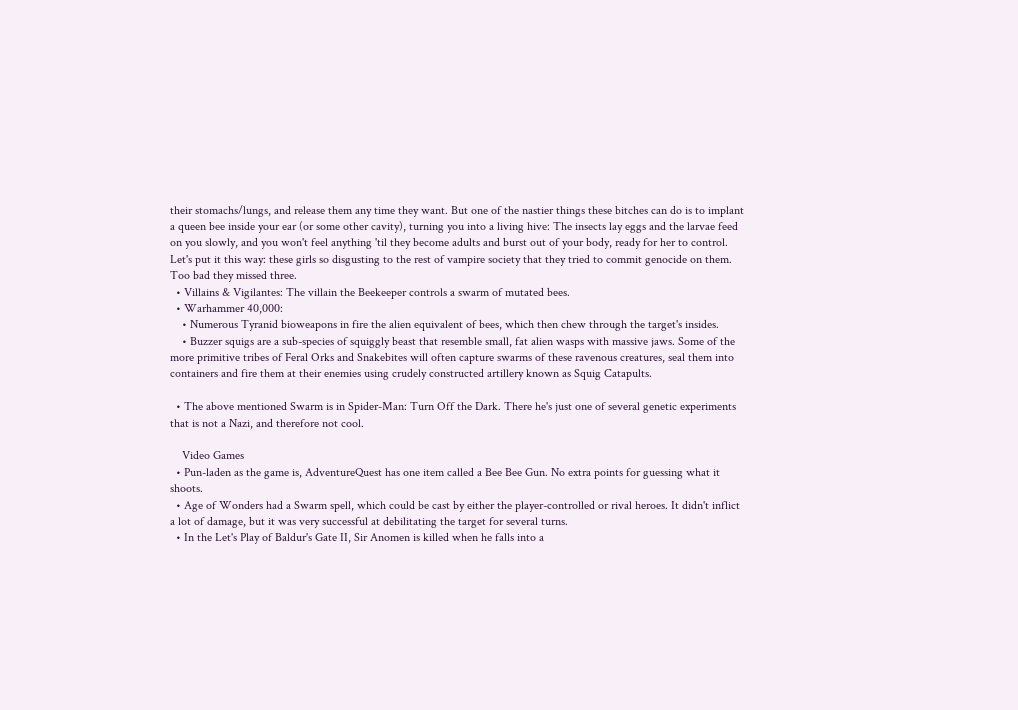their stomachs/lungs, and release them any time they want. But one of the nastier things these bitches can do is to implant a queen bee inside your ear (or some other cavity), turning you into a living hive: The insects lay eggs and the larvae feed on you slowly, and you won't feel anything 'til they become adults and burst out of your body, ready for her to control. Let's put it this way: these girls so disgusting to the rest of vampire society that they tried to commit genocide on them. Too bad they missed three.
  • Villains & Vigilantes: The villain the Beekeeper controls a swarm of mutated bees.
  • Warhammer 40,000:
    • Numerous Tyranid bioweapons in fire the alien equivalent of bees, which then chew through the target's insides.
    • Buzzer squigs are a sub-species of squiggly beast that resemble small, fat alien wasps with massive jaws. Some of the more primitive tribes of Feral Orks and Snakebites will often capture swarms of these ravenous creatures, seal them into containers and fire them at their enemies using crudely constructed artillery known as Squig Catapults.

  • The above mentioned Swarm is in Spider-Man: Turn Off the Dark. There he's just one of several genetic experiments that is not a Nazi, and therefore not cool.

    Video Games
  • Pun-laden as the game is, AdventureQuest has one item called a Bee Bee Gun. No extra points for guessing what it shoots.
  • Age of Wonders had a Swarm spell, which could be cast by either the player-controlled or rival heroes. It didn't inflict a lot of damage, but it was very successful at debilitating the target for several turns.
  • In the Let's Play of Baldur's Gate II, Sir Anomen is killed when he falls into a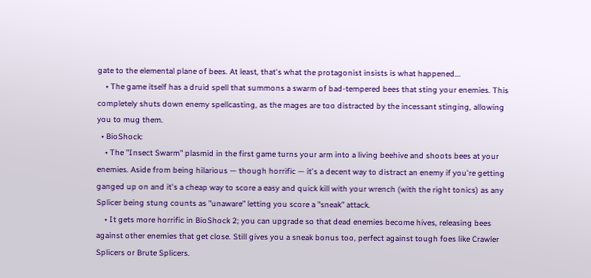gate to the elemental plane of bees. At least, that's what the protagonist insists is what happened...
    • The game itself has a druid spell that summons a swarm of bad-tempered bees that sting your enemies. This completely shuts down enemy spellcasting, as the mages are too distracted by the incessant stinging, allowing you to mug them.
  • BioShock:
    • The "Insect Swarm" plasmid in the first game turns your arm into a living beehive and shoots bees at your enemies. Aside from being hilarious — though horrific — it's a decent way to distract an enemy if you're getting ganged up on and it's a cheap way to score a easy and quick kill with your wrench (with the right tonics) as any Splicer being stung counts as "unaware" letting you score a "sneak" attack.
    • It gets more horrific in BioShock 2; you can upgrade so that dead enemies become hives, releasing bees against other enemies that get close. Still gives you a sneak bonus too, perfect against tough foes like Crawler Splicers or Brute Splicers.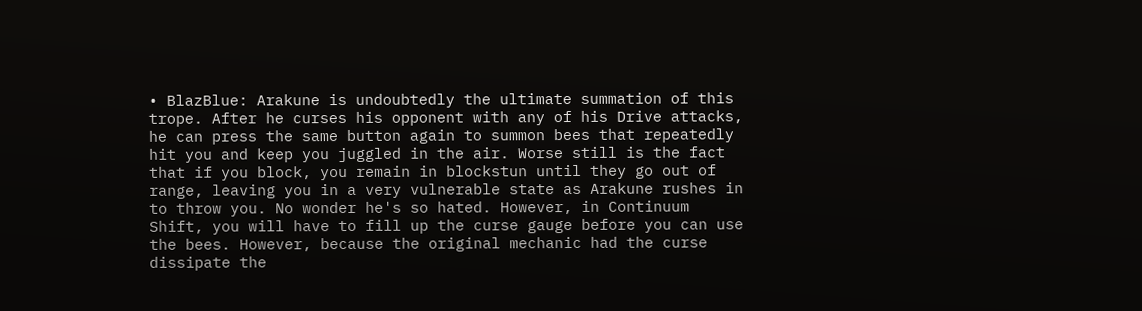• BlazBlue: Arakune is undoubtedly the ultimate summation of this trope. After he curses his opponent with any of his Drive attacks, he can press the same button again to summon bees that repeatedly hit you and keep you juggled in the air. Worse still is the fact that if you block, you remain in blockstun until they go out of range, leaving you in a very vulnerable state as Arakune rushes in to throw you. No wonder he's so hated. However, in Continuum Shift, you will have to fill up the curse gauge before you can use the bees. However, because the original mechanic had the curse dissipate the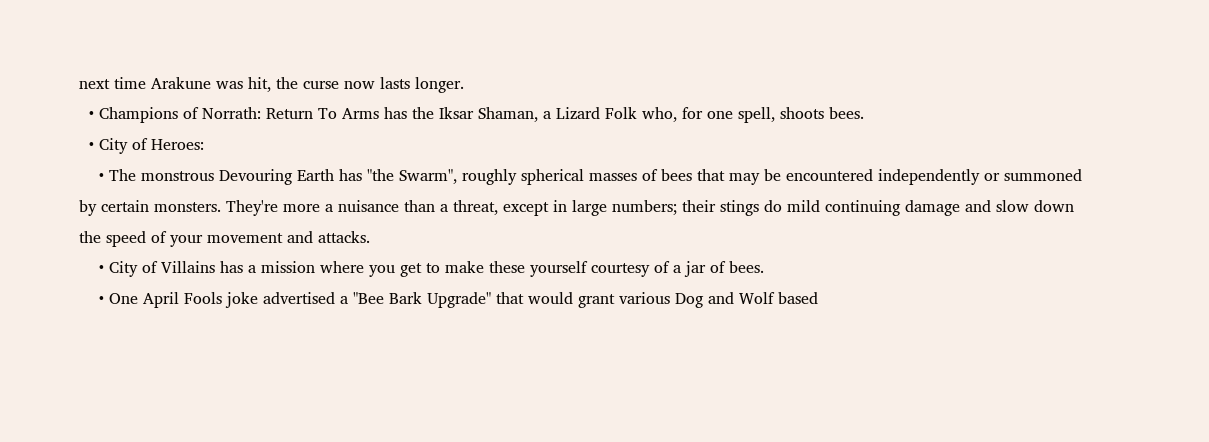next time Arakune was hit, the curse now lasts longer.
  • Champions of Norrath: Return To Arms has the Iksar Shaman, a Lizard Folk who, for one spell, shoots bees.
  • City of Heroes:
    • The monstrous Devouring Earth has "the Swarm", roughly spherical masses of bees that may be encountered independently or summoned by certain monsters. They're more a nuisance than a threat, except in large numbers; their stings do mild continuing damage and slow down the speed of your movement and attacks.
    • City of Villains has a mission where you get to make these yourself courtesy of a jar of bees.
    • One April Fools joke advertised a "Bee Bark Upgrade" that would grant various Dog and Wolf based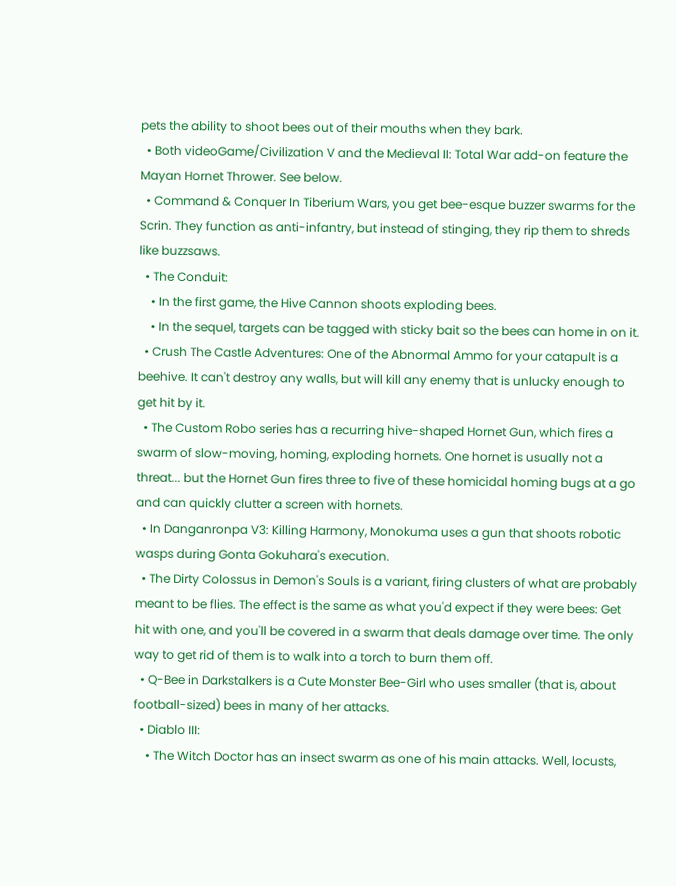pets the ability to shoot bees out of their mouths when they bark.
  • Both videoGame/Civilization V and the Medieval II: Total War add-on feature the Mayan Hornet Thrower. See below.
  • Command & Conquer In Tiberium Wars, you get bee-esque buzzer swarms for the Scrin. They function as anti-infantry, but instead of stinging, they rip them to shreds like buzzsaws.
  • The Conduit:
    • In the first game, the Hive Cannon shoots exploding bees.
    • In the sequel, targets can be tagged with sticky bait so the bees can home in on it.
  • Crush The Castle Adventures: One of the Abnormal Ammo for your catapult is a beehive. It can't destroy any walls, but will kill any enemy that is unlucky enough to get hit by it.
  • The Custom Robo series has a recurring hive-shaped Hornet Gun, which fires a swarm of slow-moving, homing, exploding hornets. One hornet is usually not a threat... but the Hornet Gun fires three to five of these homicidal homing bugs at a go and can quickly clutter a screen with hornets.
  • In Danganronpa V3: Killing Harmony, Monokuma uses a gun that shoots robotic wasps during Gonta Gokuhara's execution.
  • The Dirty Colossus in Demon's Souls is a variant, firing clusters of what are probably meant to be flies. The effect is the same as what you'd expect if they were bees: Get hit with one, and you'll be covered in a swarm that deals damage over time. The only way to get rid of them is to walk into a torch to burn them off.
  • Q-Bee in Darkstalkers is a Cute Monster Bee-Girl who uses smaller (that is, about football-sized) bees in many of her attacks.
  • Diablo III:
    • The Witch Doctor has an insect swarm as one of his main attacks. Well, locusts,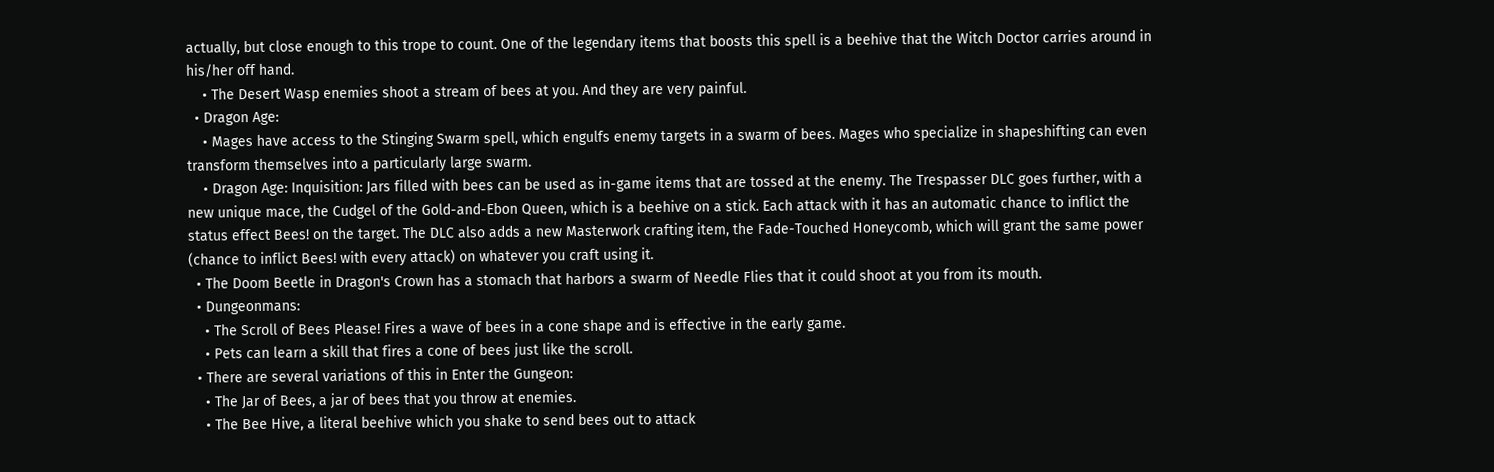actually, but close enough to this trope to count. One of the legendary items that boosts this spell is a beehive that the Witch Doctor carries around in his/her off hand.
    • The Desert Wasp enemies shoot a stream of bees at you. And they are very painful.
  • Dragon Age:
    • Mages have access to the Stinging Swarm spell, which engulfs enemy targets in a swarm of bees. Mages who specialize in shapeshifting can even transform themselves into a particularly large swarm.
    • Dragon Age: Inquisition: Jars filled with bees can be used as in-game items that are tossed at the enemy. The Trespasser DLC goes further, with a new unique mace, the Cudgel of the Gold-and-Ebon Queen, which is a beehive on a stick. Each attack with it has an automatic chance to inflict the status effect Bees! on the target. The DLC also adds a new Masterwork crafting item, the Fade-Touched Honeycomb, which will grant the same power (chance to inflict Bees! with every attack) on whatever you craft using it.
  • The Doom Beetle in Dragon's Crown has a stomach that harbors a swarm of Needle Flies that it could shoot at you from its mouth.
  • Dungeonmans:
    • The Scroll of Bees Please! Fires a wave of bees in a cone shape and is effective in the early game.
    • Pets can learn a skill that fires a cone of bees just like the scroll.
  • There are several variations of this in Enter the Gungeon:
    • The Jar of Bees, a jar of bees that you throw at enemies.
    • The Bee Hive, a literal beehive which you shake to send bees out to attack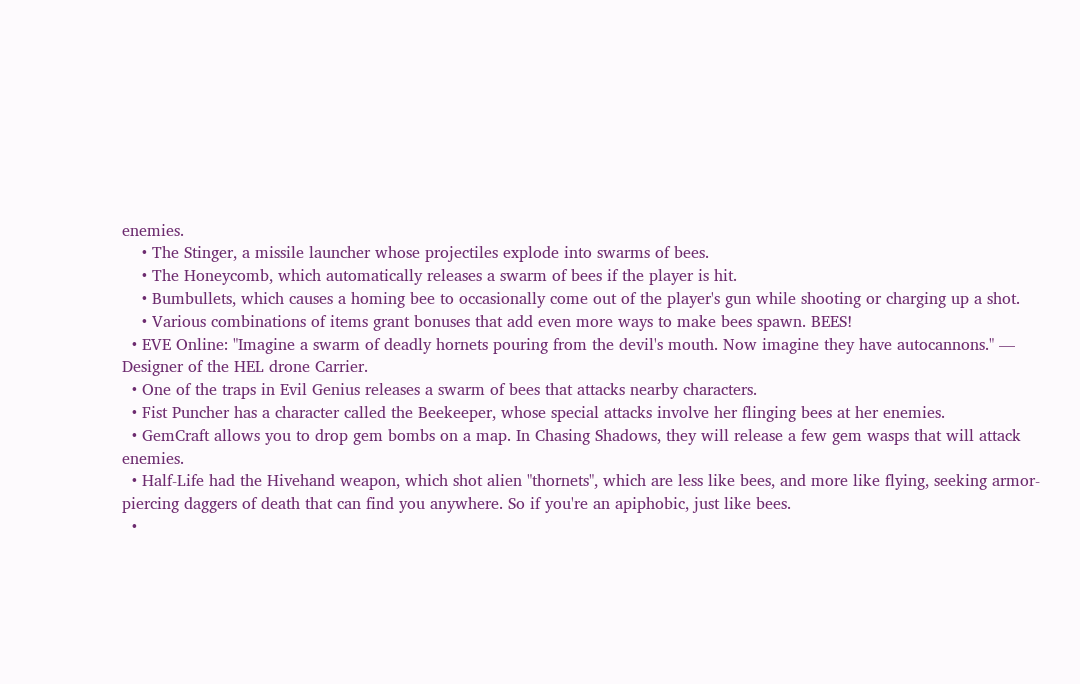enemies.
    • The Stinger, a missile launcher whose projectiles explode into swarms of bees.
    • The Honeycomb, which automatically releases a swarm of bees if the player is hit.
    • Bumbullets, which causes a homing bee to occasionally come out of the player's gun while shooting or charging up a shot.
    • Various combinations of items grant bonuses that add even more ways to make bees spawn. BEES!
  • EVE Online: "Imagine a swarm of deadly hornets pouring from the devil's mouth. Now imagine they have autocannons." — Designer of the HEL drone Carrier.
  • One of the traps in Evil Genius releases a swarm of bees that attacks nearby characters.
  • Fist Puncher has a character called the Beekeeper, whose special attacks involve her flinging bees at her enemies.
  • GemCraft allows you to drop gem bombs on a map. In Chasing Shadows, they will release a few gem wasps that will attack enemies.
  • Half-Life had the Hivehand weapon, which shot alien "thornets", which are less like bees, and more like flying, seeking armor-piercing daggers of death that can find you anywhere. So if you're an apiphobic, just like bees.
  •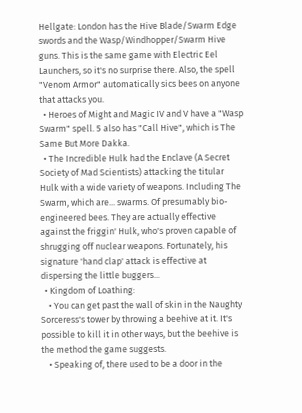Hellgate: London has the Hive Blade/Swarm Edge swords and the Wasp/Windhopper/Swarm Hive guns. This is the same game with Electric Eel Launchers, so it's no surprise there. Also, the spell "Venom Armor" automatically sics bees on anyone that attacks you.
  • Heroes of Might and Magic IV and V have a "Wasp Swarm" spell. 5 also has "Call Hive", which is The Same But More Dakka.
  • The Incredible Hulk had the Enclave (A Secret Society of Mad Scientists) attacking the titular Hulk with a wide variety of weapons. Including The Swarm, which are... swarms. Of presumably bio-engineered bees. They are actually effective against the friggin' Hulk, who's proven capable of shrugging off nuclear weapons. Fortunately, his signature 'hand clap' attack is effective at dispersing the little buggers...
  • Kingdom of Loathing:
    • You can get past the wall of skin in the Naughty Sorceress's tower by throwing a beehive at it. It's possible to kill it in other ways, but the beehive is the method the game suggests.
    • Speaking of, there used to be a door in the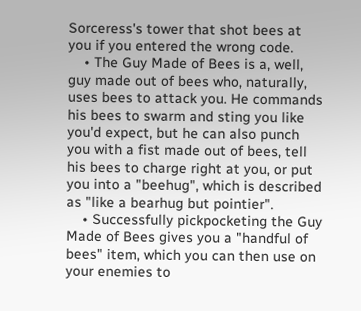Sorceress's tower that shot bees at you if you entered the wrong code.
    • The Guy Made of Bees is a, well, guy made out of bees who, naturally, uses bees to attack you. He commands his bees to swarm and sting you like you'd expect, but he can also punch you with a fist made out of bees, tell his bees to charge right at you, or put you into a "beehug", which is described as "like a bearhug but pointier".
    • Successfully pickpocketing the Guy Made of Bees gives you a "handful of bees" item, which you can then use on your enemies to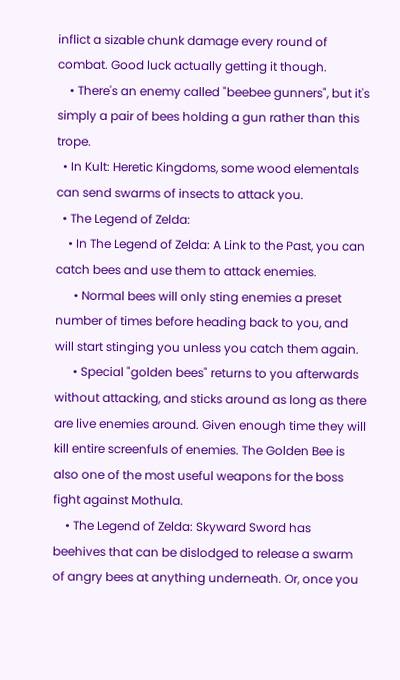inflict a sizable chunk damage every round of combat. Good luck actually getting it though.
    • There's an enemy called "beebee gunners", but it's simply a pair of bees holding a gun rather than this trope.
  • In Kult: Heretic Kingdoms, some wood elementals can send swarms of insects to attack you.
  • The Legend of Zelda:
    • In The Legend of Zelda: A Link to the Past, you can catch bees and use them to attack enemies.
      • Normal bees will only sting enemies a preset number of times before heading back to you, and will start stinging you unless you catch them again.
      • Special "golden bees" returns to you afterwards without attacking, and sticks around as long as there are live enemies around. Given enough time they will kill entire screenfuls of enemies. The Golden Bee is also one of the most useful weapons for the boss fight against Mothula.
    • The Legend of Zelda: Skyward Sword has beehives that can be dislodged to release a swarm of angry bees at anything underneath. Or, once you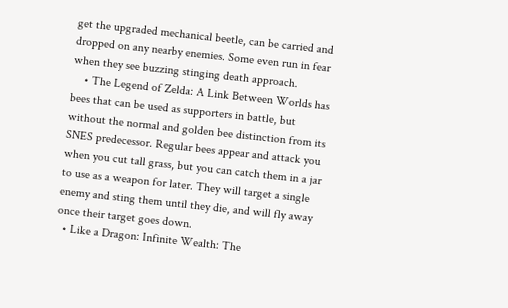get the upgraded mechanical beetle, can be carried and dropped on any nearby enemies. Some even run in fear when they see buzzing stinging death approach.
    • The Legend of Zelda: A Link Between Worlds has bees that can be used as supporters in battle, but without the normal and golden bee distinction from its SNES predecessor. Regular bees appear and attack you when you cut tall grass, but you can catch them in a jar to use as a weapon for later. They will target a single enemy and sting them until they die, and will fly away once their target goes down.
  • Like a Dragon: Infinite Wealth: The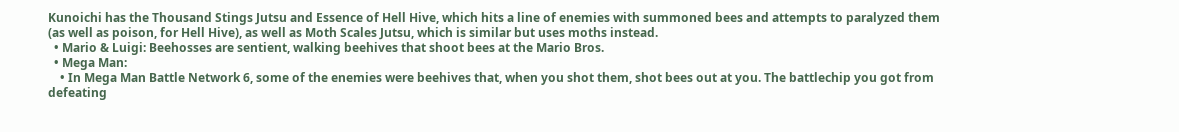Kunoichi has the Thousand Stings Jutsu and Essence of Hell Hive, which hits a line of enemies with summoned bees and attempts to paralyzed them (as well as poison, for Hell Hive), as well as Moth Scales Jutsu, which is similar but uses moths instead.
  • Mario & Luigi: Beehosses are sentient, walking beehives that shoot bees at the Mario Bros.
  • Mega Man:
    • In Mega Man Battle Network 6, some of the enemies were beehives that, when you shot them, shot bees out at you. The battlechip you got from defeating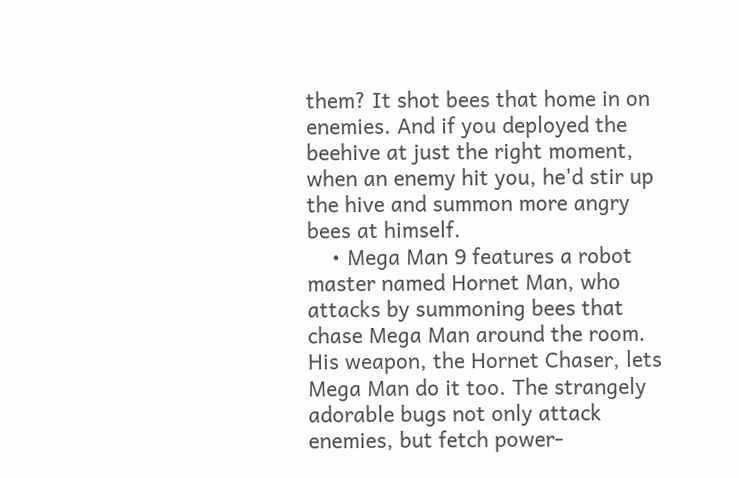them? It shot bees that home in on enemies. And if you deployed the beehive at just the right moment, when an enemy hit you, he'd stir up the hive and summon more angry bees at himself.
    • Mega Man 9 features a robot master named Hornet Man, who attacks by summoning bees that chase Mega Man around the room. His weapon, the Hornet Chaser, lets Mega Man do it too. The strangely adorable bugs not only attack enemies, but fetch power-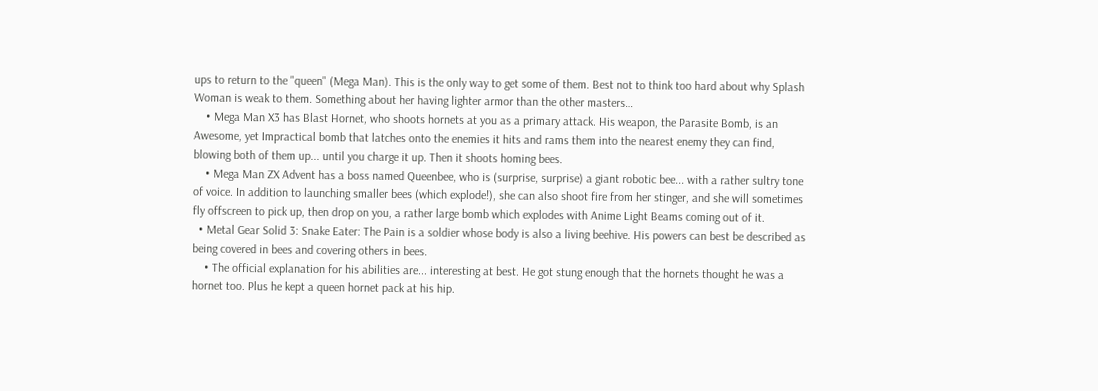ups to return to the "queen" (Mega Man). This is the only way to get some of them. Best not to think too hard about why Splash Woman is weak to them. Something about her having lighter armor than the other masters…
    • Mega Man X3 has Blast Hornet, who shoots hornets at you as a primary attack. His weapon, the Parasite Bomb, is an Awesome, yet Impractical bomb that latches onto the enemies it hits and rams them into the nearest enemy they can find, blowing both of them up... until you charge it up. Then it shoots homing bees.
    • Mega Man ZX Advent has a boss named Queenbee, who is (surprise, surprise) a giant robotic bee... with a rather sultry tone of voice. In addition to launching smaller bees (which explode!), she can also shoot fire from her stinger, and she will sometimes fly offscreen to pick up, then drop on you, a rather large bomb which explodes with Anime Light Beams coming out of it.
  • Metal Gear Solid 3: Snake Eater: The Pain is a soldier whose body is also a living beehive. His powers can best be described as being covered in bees and covering others in bees.
    • The official explanation for his abilities are... interesting at best. He got stung enough that the hornets thought he was a hornet too. Plus he kept a queen hornet pack at his hip.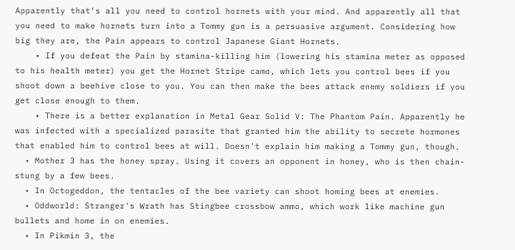Apparently that's all you need to control hornets with your mind. And apparently all that you need to make hornets turn into a Tommy gun is a persuasive argument. Considering how big they are, the Pain appears to control Japanese Giant Hornets.
    • If you defeat the Pain by stamina-killing him (lowering his stamina meter as opposed to his health meter) you get the Hornet Stripe camo, which lets you control bees if you shoot down a beehive close to you. You can then make the bees attack enemy soldiers if you get close enough to them.
    • There is a better explanation in Metal Gear Solid V: The Phantom Pain. Apparently he was infected with a specialized parasite that granted him the ability to secrete hormones that enabled him to control bees at will. Doesn't explain him making a Tommy gun, though.
  • Mother 3 has the honey spray. Using it covers an opponent in honey, who is then chain-stung by a few bees.
  • In Octogeddon, the tentacles of the bee variety can shoot homing bees at enemies.
  • Oddworld: Stranger's Wrath has Stingbee crossbow ammo, which work like machine gun bullets and home in on enemies.
  • In Pikmin 3, the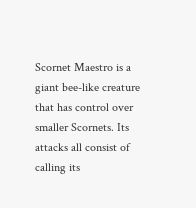Scornet Maestro is a giant bee-like creature that has control over smaller Scornets. Its attacks all consist of calling its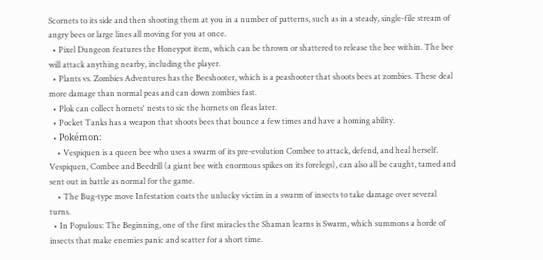Scornets to its side and then shooting them at you in a number of patterns, such as in a steady, single-file stream of angry bees or large lines all moving for you at once.
  • Pixel Dungeon features the Honeypot item, which can be thrown or shattered to release the bee within. The bee will attack anything nearby, including the player.
  • Plants vs. Zombies Adventures has the Beeshooter, which is a peashooter that shoots bees at zombies. These deal more damage than normal peas and can down zombies fast.
  • Plok can collect hornets' nests to sic the hornets on fleas later.
  • Pocket Tanks has a weapon that shoots bees that bounce a few times and have a homing ability.
  • Pokémon:
    • Vespiquen is a queen bee who uses a swarm of its pre-evolution Combee to attack, defend, and heal herself. Vespiquen, Combee and Beedrill (a giant bee with enormous spikes on its forelegs), can also all be caught, tamed and sent out in battle as normal for the game.
    • The Bug-type move Infestation coats the unlucky victim in a swarm of insects to take damage over several turns.
  • In Populous: The Beginning, one of the first miracles the Shaman learns is Swarm, which summons a horde of insects that make enemies panic and scatter for a short time.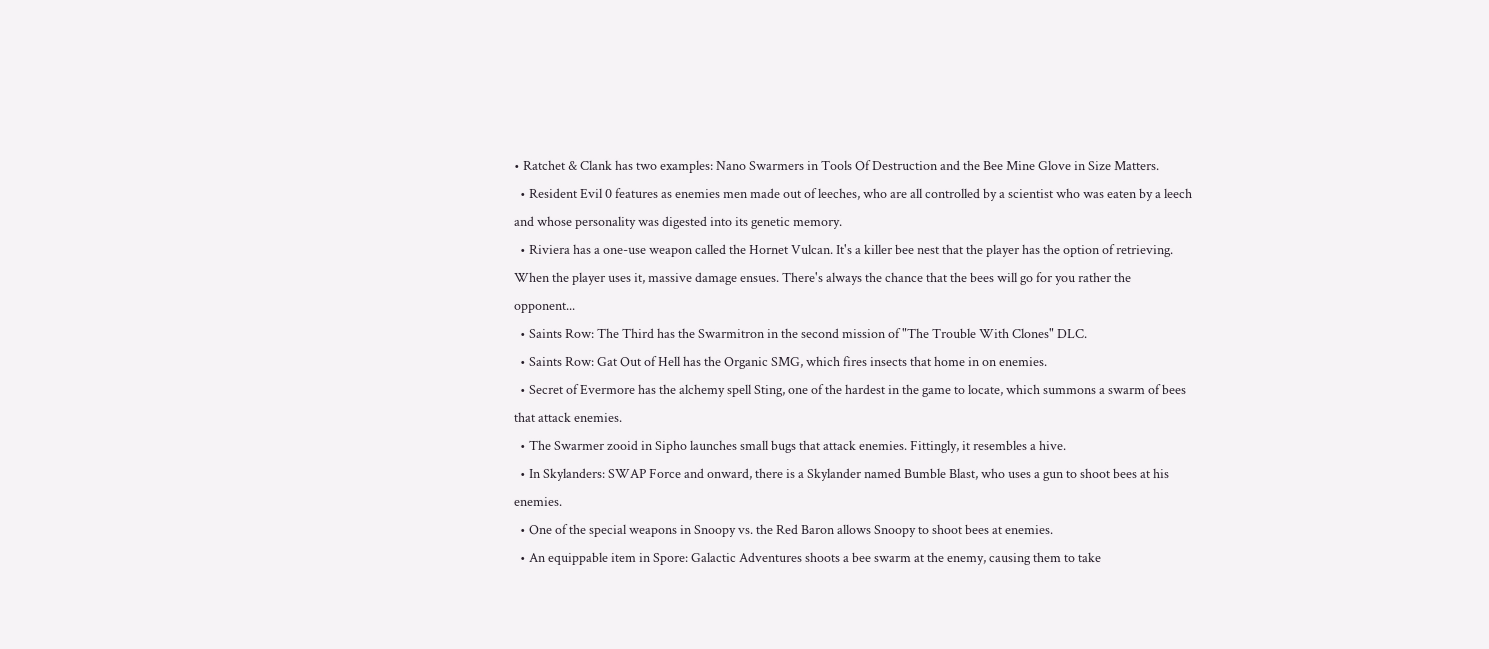• Ratchet & Clank has two examples: Nano Swarmers in Tools Of Destruction and the Bee Mine Glove in Size Matters.
  • Resident Evil 0 features as enemies men made out of leeches, who are all controlled by a scientist who was eaten by a leech and whose personality was digested into its genetic memory.
  • Riviera has a one-use weapon called the Hornet Vulcan. It's a killer bee nest that the player has the option of retrieving. When the player uses it, massive damage ensues. There's always the chance that the bees will go for you rather the opponent...
  • Saints Row: The Third has the Swarmitron in the second mission of "The Trouble With Clones" DLC.
  • Saints Row: Gat Out of Hell has the Organic SMG, which fires insects that home in on enemies.
  • Secret of Evermore has the alchemy spell Sting, one of the hardest in the game to locate, which summons a swarm of bees that attack enemies.
  • The Swarmer zooid in Sipho launches small bugs that attack enemies. Fittingly, it resembles a hive.
  • In Skylanders: SWAP Force and onward, there is a Skylander named Bumble Blast, who uses a gun to shoot bees at his enemies.
  • One of the special weapons in Snoopy vs. the Red Baron allows Snoopy to shoot bees at enemies.
  • An equippable item in Spore: Galactic Adventures shoots a bee swarm at the enemy, causing them to take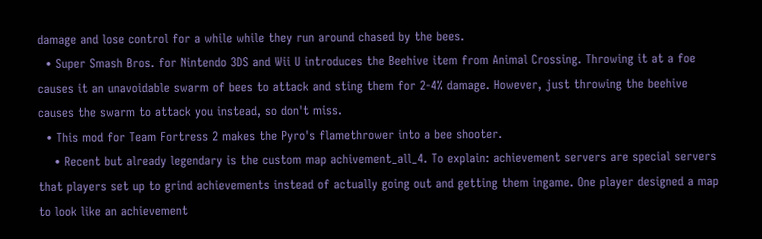damage and lose control for a while while they run around chased by the bees.
  • Super Smash Bros. for Nintendo 3DS and Wii U introduces the Beehive item from Animal Crossing. Throwing it at a foe causes it an unavoidable swarm of bees to attack and sting them for 2-4% damage. However, just throwing the beehive causes the swarm to attack you instead, so don't miss.
  • This mod for Team Fortress 2 makes the Pyro's flamethrower into a bee shooter.
    • Recent but already legendary is the custom map achivement_all_4. To explain: achievement servers are special servers that players set up to grind achievements instead of actually going out and getting them ingame. One player designed a map to look like an achievement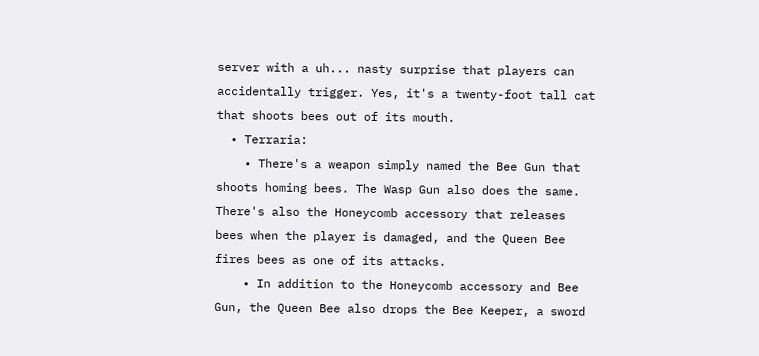server with a uh... nasty surprise that players can accidentally trigger. Yes, it's a twenty-foot tall cat that shoots bees out of its mouth.
  • Terraria:
    • There's a weapon simply named the Bee Gun that shoots homing bees. The Wasp Gun also does the same. There's also the Honeycomb accessory that releases bees when the player is damaged, and the Queen Bee fires bees as one of its attacks.
    • In addition to the Honeycomb accessory and Bee Gun, the Queen Bee also drops the Bee Keeper, a sword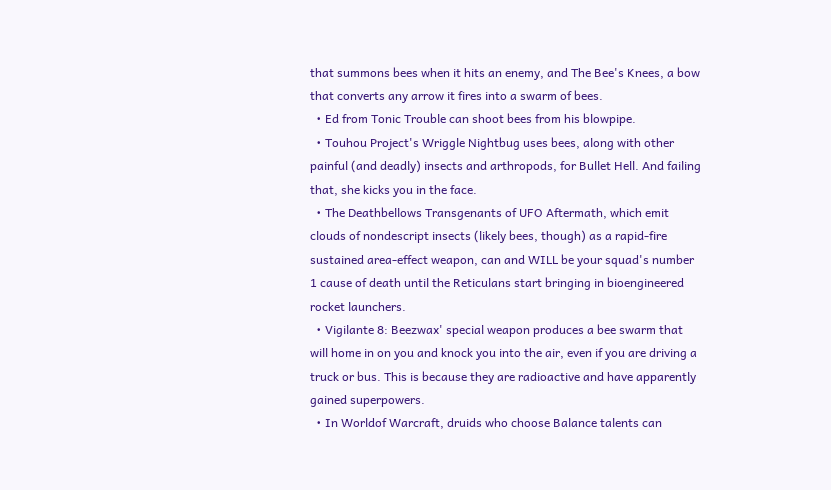that summons bees when it hits an enemy, and The Bee's Knees, a bow that converts any arrow it fires into a swarm of bees.
  • Ed from Tonic Trouble can shoot bees from his blowpipe.
  • Touhou Project's Wriggle Nightbug uses bees, along with other painful (and deadly) insects and arthropods, for Bullet Hell. And failing that, she kicks you in the face.
  • The Deathbellows Transgenants of UFO Aftermath, which emit clouds of nondescript insects (likely bees, though) as a rapid-fire sustained area-effect weapon, can and WILL be your squad's number 1 cause of death until the Reticulans start bringing in bioengineered rocket launchers.
  • Vigilante 8: Beezwax' special weapon produces a bee swarm that will home in on you and knock you into the air, even if you are driving a truck or bus. This is because they are radioactive and have apparently gained superpowers.
  • In Worldof Warcraft, druids who choose Balance talents can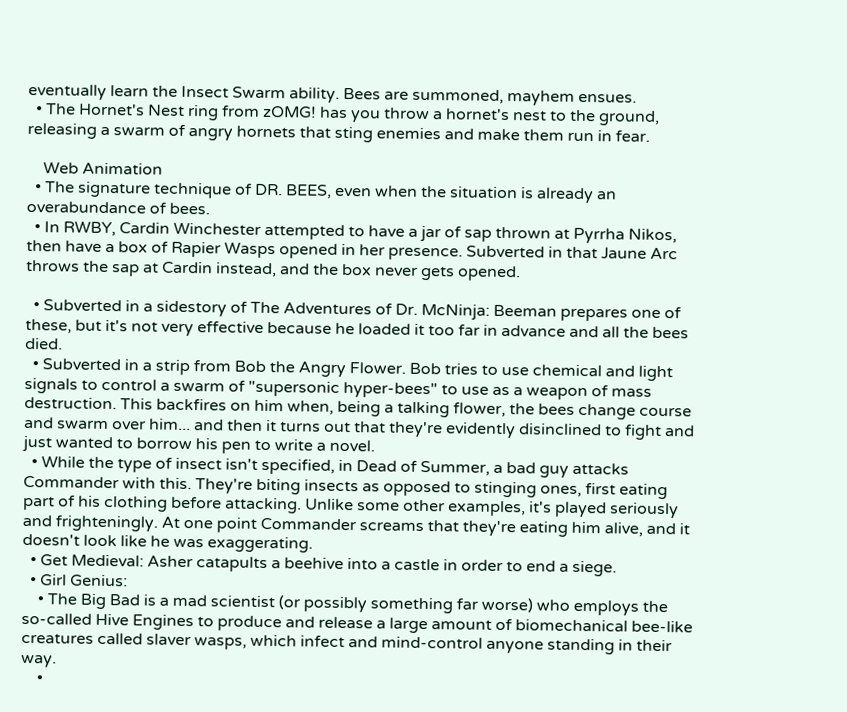eventually learn the Insect Swarm ability. Bees are summoned, mayhem ensues.
  • The Hornet's Nest ring from zOMG! has you throw a hornet's nest to the ground, releasing a swarm of angry hornets that sting enemies and make them run in fear.

    Web Animation
  • The signature technique of DR. BEES, even when the situation is already an overabundance of bees.
  • In RWBY, Cardin Winchester attempted to have a jar of sap thrown at Pyrrha Nikos, then have a box of Rapier Wasps opened in her presence. Subverted in that Jaune Arc throws the sap at Cardin instead, and the box never gets opened.

  • Subverted in a sidestory of The Adventures of Dr. McNinja: Beeman prepares one of these, but it's not very effective because he loaded it too far in advance and all the bees died.
  • Subverted in a strip from Bob the Angry Flower. Bob tries to use chemical and light signals to control a swarm of "supersonic hyper-bees" to use as a weapon of mass destruction. This backfires on him when, being a talking flower, the bees change course and swarm over him... and then it turns out that they're evidently disinclined to fight and just wanted to borrow his pen to write a novel.
  • While the type of insect isn't specified, in Dead of Summer, a bad guy attacks Commander with this. They're biting insects as opposed to stinging ones, first eating part of his clothing before attacking. Unlike some other examples, it's played seriously and frighteningly. At one point Commander screams that they're eating him alive, and it doesn't look like he was exaggerating.
  • Get Medieval: Asher catapults a beehive into a castle in order to end a siege.
  • Girl Genius:
    • The Big Bad is a mad scientist (or possibly something far worse) who employs the so-called Hive Engines to produce and release a large amount of biomechanical bee-like creatures called slaver wasps, which infect and mind-control anyone standing in their way.
    •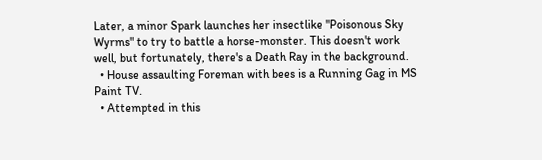Later, a minor Spark launches her insectlike "Poisonous Sky Wyrms" to try to battle a horse-monster. This doesn't work well, but fortunately, there's a Death Ray in the background.
  • House assaulting Foreman with bees is a Running Gag in MS Paint TV.
  • Attempted in this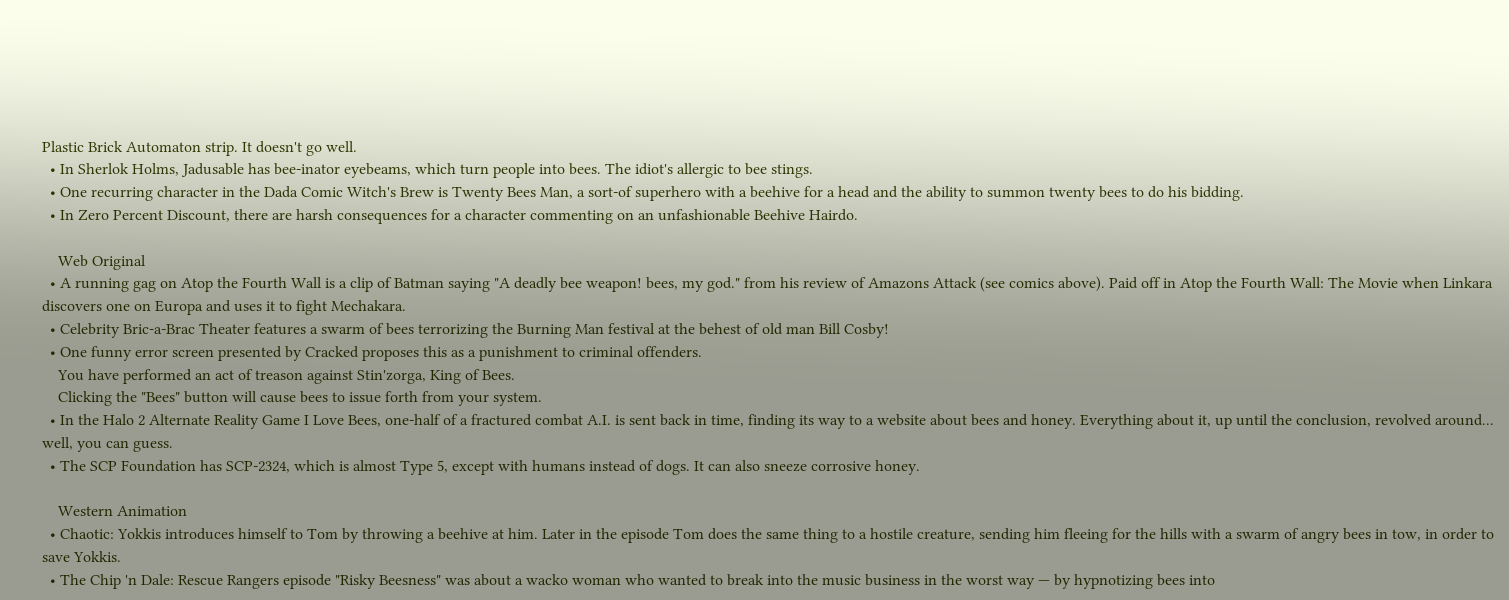Plastic Brick Automaton strip. It doesn't go well.
  • In Sherlok Holms, Jadusable has bee-inator eyebeams, which turn people into bees. The idiot's allergic to bee stings.
  • One recurring character in the Dada Comic Witch's Brew is Twenty Bees Man, a sort-of superhero with a beehive for a head and the ability to summon twenty bees to do his bidding.
  • In Zero Percent Discount, there are harsh consequences for a character commenting on an unfashionable Beehive Hairdo.

    Web Original
  • A running gag on Atop the Fourth Wall is a clip of Batman saying "A deadly bee weapon! bees, my god." from his review of Amazons Attack (see comics above). Paid off in Atop the Fourth Wall: The Movie when Linkara discovers one on Europa and uses it to fight Mechakara.
  • Celebrity Bric-a-Brac Theater features a swarm of bees terrorizing the Burning Man festival at the behest of old man Bill Cosby!
  • One funny error screen presented by Cracked proposes this as a punishment to criminal offenders.
    You have performed an act of treason against Stin'zorga, King of Bees.
    Clicking the "Bees" button will cause bees to issue forth from your system.
  • In the Halo 2 Alternate Reality Game I Love Bees, one-half of a fractured combat A.I. is sent back in time, finding its way to a website about bees and honey. Everything about it, up until the conclusion, revolved around... well, you can guess.
  • The SCP Foundation has SCP-2324, which is almost Type 5, except with humans instead of dogs. It can also sneeze corrosive honey.

    Western Animation
  • Chaotic: Yokkis introduces himself to Tom by throwing a beehive at him. Later in the episode Tom does the same thing to a hostile creature, sending him fleeing for the hills with a swarm of angry bees in tow, in order to save Yokkis.
  • The Chip 'n Dale: Rescue Rangers episode "Risky Beesness" was about a wacko woman who wanted to break into the music business in the worst way — by hypnotizing bees into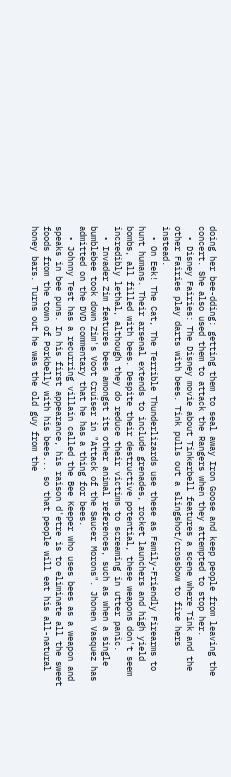doing her bee-dding: getting them to seal away Iron Goose and keep people from leaving the concert. She also used them to attack the Rangers when they attempted to stop her.
  • Disney Fairies: The Disney movie about Tinkerbell features a scene where Tink and the other Fairies play darts with bees. Tink pulls out a slingshot/crossbow to fire hers instead.
  • On Eek! The Cat, The Terrible Thunderlizards use these as Family-Friendly Firearms to hunt humans. Their arsenal extends to include grenades, rocket launchers and high yield bombs, all filled with bees. Despite their destructive potential, these weapons don't seem incredibly lethal, although they do reduce their victims to screaming in utter panic.
  • Invader Zim features bees amongst its other animal references, such as when a single bumblebee took down Zim's Voot Cruiser in "Attack of the Saucer Morons". Jhonen Vasquez has admitted on the DVD commentary that he has a thing for bees.
  • Johnny Test has a recurring villain called the Bee Keeper who uses bees as a weapon and speaks in bee puns. In his first appearance, his raison d'etre is to eliminate all the sweet foods from the town of Porkbelly with his bees... so that people will eat his all-natural honey bars. Turns out he was the old guy from the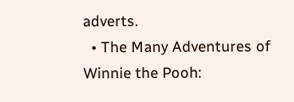adverts.
  • The Many Adventures of Winnie the Pooh: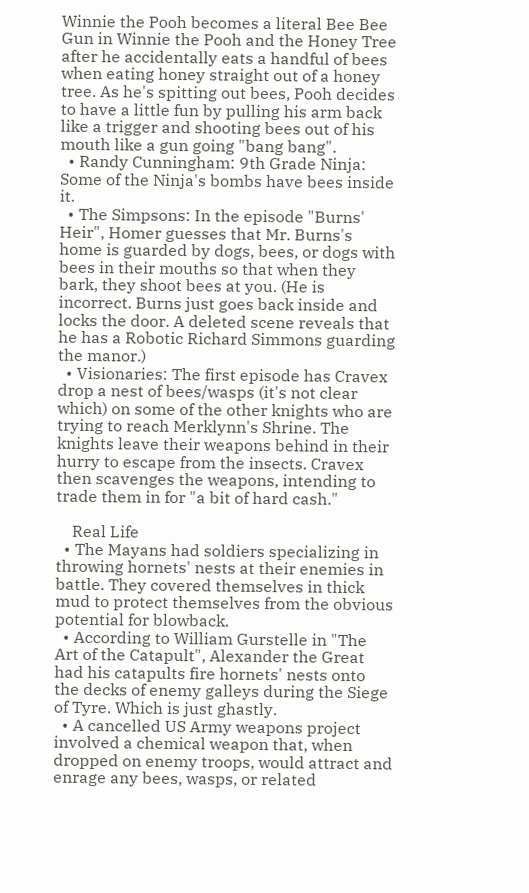Winnie the Pooh becomes a literal Bee Bee Gun in Winnie the Pooh and the Honey Tree after he accidentally eats a handful of bees when eating honey straight out of a honey tree. As he's spitting out bees, Pooh decides to have a little fun by pulling his arm back like a trigger and shooting bees out of his mouth like a gun going "bang bang".
  • Randy Cunningham: 9th Grade Ninja: Some of the Ninja's bombs have bees inside it.
  • The Simpsons: In the episode "Burns' Heir", Homer guesses that Mr. Burns's home is guarded by dogs, bees, or dogs with bees in their mouths so that when they bark, they shoot bees at you. (He is incorrect. Burns just goes back inside and locks the door. A deleted scene reveals that he has a Robotic Richard Simmons guarding the manor.)
  • Visionaries: The first episode has Cravex drop a nest of bees/wasps (it's not clear which) on some of the other knights who are trying to reach Merklynn's Shrine. The knights leave their weapons behind in their hurry to escape from the insects. Cravex then scavenges the weapons, intending to trade them in for "a bit of hard cash."

    Real Life
  • The Mayans had soldiers specializing in throwing hornets' nests at their enemies in battle. They covered themselves in thick mud to protect themselves from the obvious potential for blowback.
  • According to William Gurstelle in "The Art of the Catapult", Alexander the Great had his catapults fire hornets' nests onto the decks of enemy galleys during the Siege of Tyre. Which is just ghastly.
  • A cancelled US Army weapons project involved a chemical weapon that, when dropped on enemy troops, would attract and enrage any bees, wasps, or related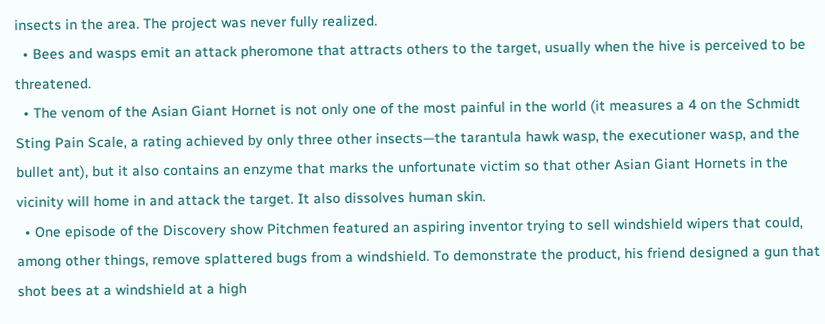insects in the area. The project was never fully realized.
  • Bees and wasps emit an attack pheromone that attracts others to the target, usually when the hive is perceived to be threatened.
  • The venom of the Asian Giant Hornet is not only one of the most painful in the world (it measures a 4 on the Schmidt Sting Pain Scale, a rating achieved by only three other insects—the tarantula hawk wasp, the executioner wasp, and the bullet ant), but it also contains an enzyme that marks the unfortunate victim so that other Asian Giant Hornets in the vicinity will home in and attack the target. It also dissolves human skin.
  • One episode of the Discovery show Pitchmen featured an aspiring inventor trying to sell windshield wipers that could, among other things, remove splattered bugs from a windshield. To demonstrate the product, his friend designed a gun that shot bees at a windshield at a high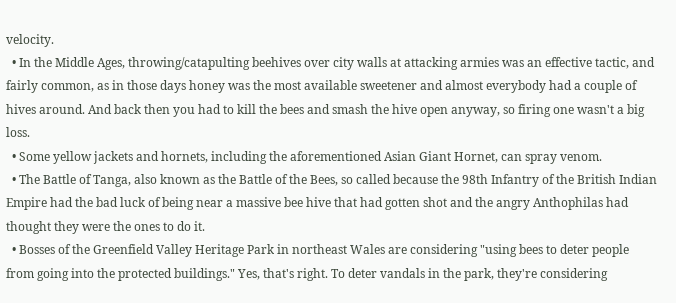velocity.
  • In the Middle Ages, throwing/catapulting beehives over city walls at attacking armies was an effective tactic, and fairly common, as in those days honey was the most available sweetener and almost everybody had a couple of hives around. And back then you had to kill the bees and smash the hive open anyway, so firing one wasn't a big loss.
  • Some yellow jackets and hornets, including the aforementioned Asian Giant Hornet, can spray venom.
  • The Battle of Tanga, also known as the Battle of the Bees, so called because the 98th Infantry of the British Indian Empire had the bad luck of being near a massive bee hive that had gotten shot and the angry Anthophilas had thought they were the ones to do it.
  • Bosses of the Greenfield Valley Heritage Park in northeast Wales are considering "using bees to deter people from going into the protected buildings." Yes, that's right. To deter vandals in the park, they're considering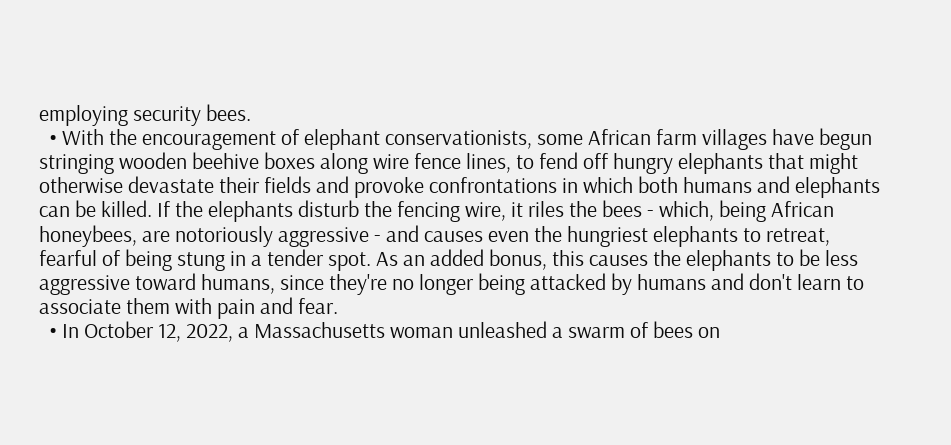employing security bees.
  • With the encouragement of elephant conservationists, some African farm villages have begun stringing wooden beehive boxes along wire fence lines, to fend off hungry elephants that might otherwise devastate their fields and provoke confrontations in which both humans and elephants can be killed. If the elephants disturb the fencing wire, it riles the bees - which, being African honeybees, are notoriously aggressive - and causes even the hungriest elephants to retreat, fearful of being stung in a tender spot. As an added bonus, this causes the elephants to be less aggressive toward humans, since they're no longer being attacked by humans and don't learn to associate them with pain and fear.
  • In October 12, 2022, a Massachusetts woman unleashed a swarm of bees on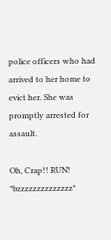police officers who had arrived to her home to evict her. She was promptly arrested for assault.

Oh, Crap!! RUN! *bzzzzzzzzzzzzzz*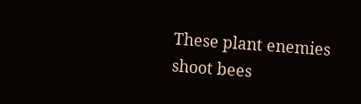These plant enemies shoot bees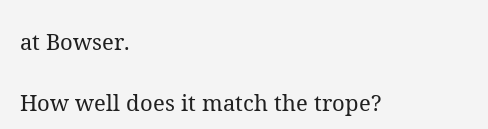at Bowser.

How well does it match the trope?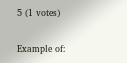5 (1 votes)

Example of: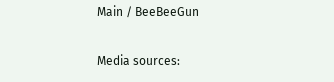Main / BeeBeeGun

Media sources: